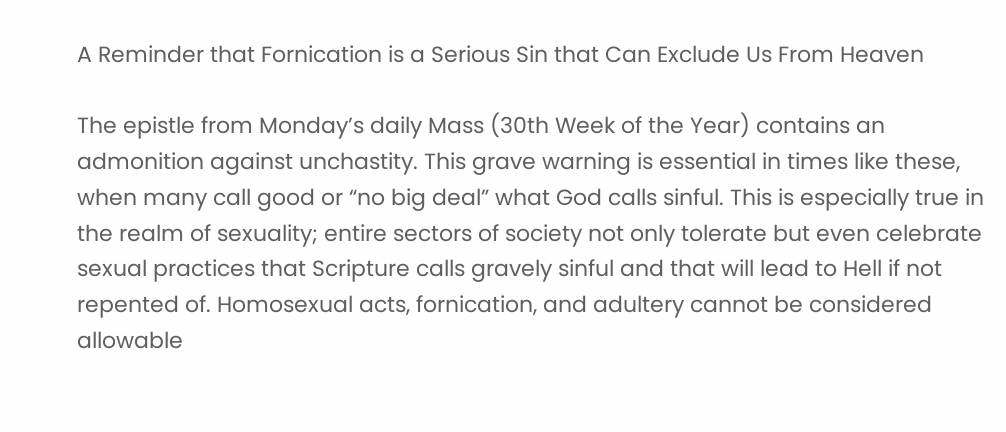A Reminder that Fornication is a Serious Sin that Can Exclude Us From Heaven

The epistle from Monday’s daily Mass (30th Week of the Year) contains an admonition against unchastity. This grave warning is essential in times like these, when many call good or “no big deal” what God calls sinful. This is especially true in the realm of sexuality; entire sectors of society not only tolerate but even celebrate sexual practices that Scripture calls gravely sinful and that will lead to Hell if not repented of. Homosexual acts, fornication, and adultery cannot be considered allowable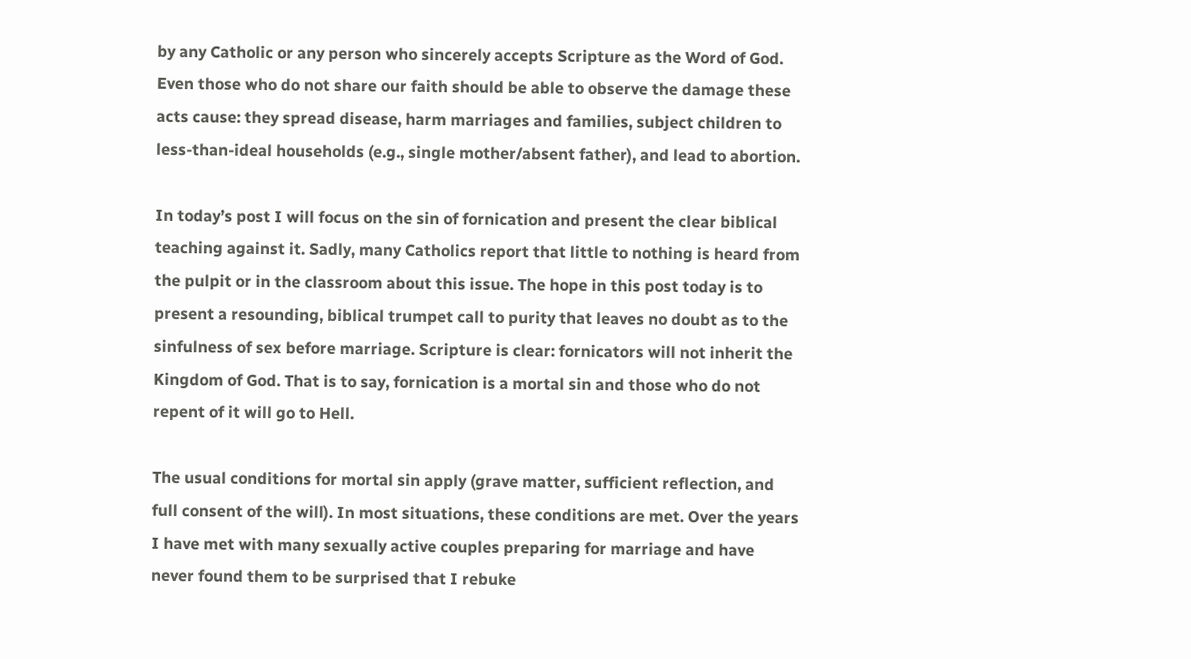by any Catholic or any person who sincerely accepts Scripture as the Word of God. Even those who do not share our faith should be able to observe the damage these acts cause: they spread disease, harm marriages and families, subject children to less-than-ideal households (e.g., single mother/absent father), and lead to abortion.

In today’s post I will focus on the sin of fornication and present the clear biblical teaching against it. Sadly, many Catholics report that little to nothing is heard from the pulpit or in the classroom about this issue. The hope in this post today is to present a resounding, biblical trumpet call to purity that leaves no doubt as to the sinfulness of sex before marriage. Scripture is clear: fornicators will not inherit the Kingdom of God. That is to say, fornication is a mortal sin and those who do not repent of it will go to Hell.

The usual conditions for mortal sin apply (grave matter, sufficient reflection, and full consent of the will). In most situations, these conditions are met. Over the years I have met with many sexually active couples preparing for marriage and have never found them to be surprised that I rebuke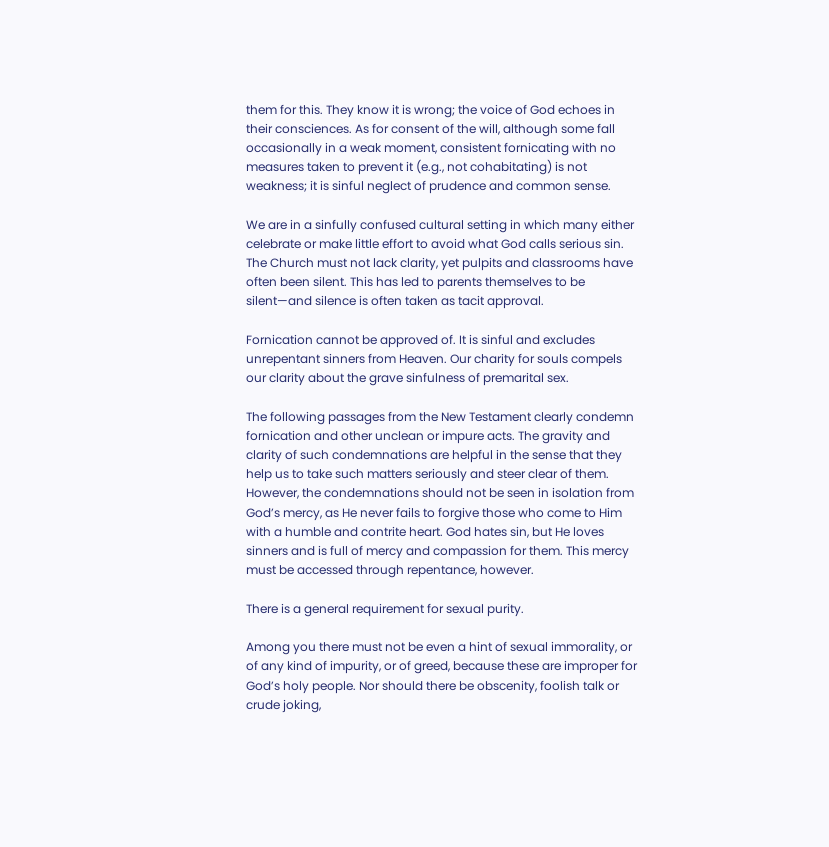them for this. They know it is wrong; the voice of God echoes in their consciences. As for consent of the will, although some fall occasionally in a weak moment, consistent fornicating with no measures taken to prevent it (e.g., not cohabitating) is not weakness; it is sinful neglect of prudence and common sense.

We are in a sinfully confused cultural setting in which many either celebrate or make little effort to avoid what God calls serious sin. The Church must not lack clarity, yet pulpits and classrooms have often been silent. This has led to parents themselves to be silent—and silence is often taken as tacit approval.

Fornication cannot be approved of. It is sinful and excludes unrepentant sinners from Heaven. Our charity for souls compels our clarity about the grave sinfulness of premarital sex.

The following passages from the New Testament clearly condemn fornication and other unclean or impure acts. The gravity and clarity of such condemnations are helpful in the sense that they help us to take such matters seriously and steer clear of them. However, the condemnations should not be seen in isolation from God’s mercy, as He never fails to forgive those who come to Him with a humble and contrite heart. God hates sin, but He loves sinners and is full of mercy and compassion for them. This mercy must be accessed through repentance, however.

There is a general requirement for sexual purity.

Among you there must not be even a hint of sexual immorality, or of any kind of impurity, or of greed, because these are improper for God’s holy people. Nor should there be obscenity, foolish talk or crude joking,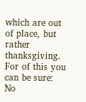which are out of place, but rather thanksgiving. For of this you can be sure: No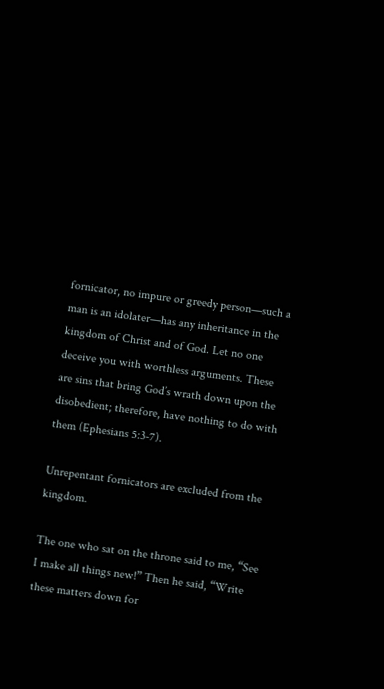fornicator, no impure or greedy person—such a man is an idolater—has any inheritance in the kingdom of Christ and of God. Let no one deceive you with worthless arguments. These are sins that bring God’s wrath down upon the disobedient; therefore, have nothing to do with them (Ephesians 5:3-7).

Unrepentant fornicators are excluded from the kingdom.

The one who sat on the throne said to me, “See I make all things new!” Then he said, “Write these matters down for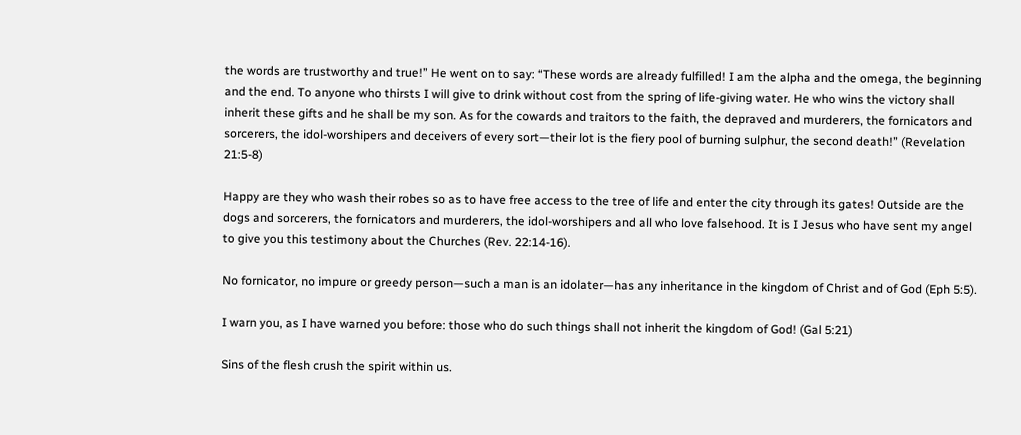the words are trustworthy and true!” He went on to say: “These words are already fulfilled! I am the alpha and the omega, the beginning and the end. To anyone who thirsts I will give to drink without cost from the spring of life-giving water. He who wins the victory shall inherit these gifts and he shall be my son. As for the cowards and traitors to the faith, the depraved and murderers, the fornicators and sorcerers, the idol-worshipers and deceivers of every sort—their lot is the fiery pool of burning sulphur, the second death!” (Revelation 21:5-8)

Happy are they who wash their robes so as to have free access to the tree of life and enter the city through its gates! Outside are the dogs and sorcerers, the fornicators and murderers, the idol-worshipers and all who love falsehood. It is I Jesus who have sent my angel to give you this testimony about the Churches (Rev. 22:14-16).

No fornicator, no impure or greedy person—such a man is an idolater—has any inheritance in the kingdom of Christ and of God (Eph 5:5).

I warn you, as I have warned you before: those who do such things shall not inherit the kingdom of God! (Gal 5:21)

Sins of the flesh crush the spirit within us.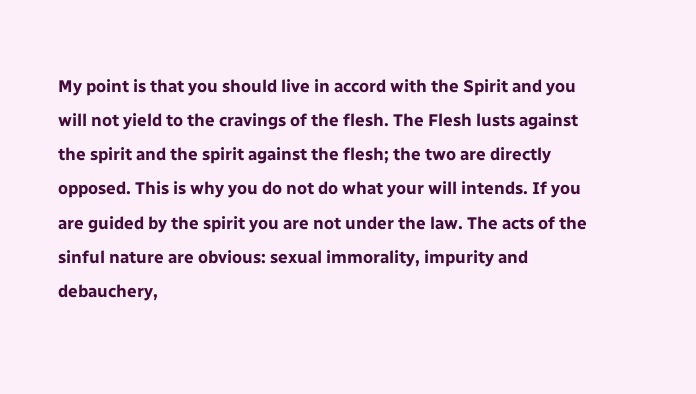My point is that you should live in accord with the Spirit and you will not yield to the cravings of the flesh. The Flesh lusts against the spirit and the spirit against the flesh; the two are directly opposed. This is why you do not do what your will intends. If you are guided by the spirit you are not under the law. The acts of the sinful nature are obvious: sexual immorality, impurity and debauchery,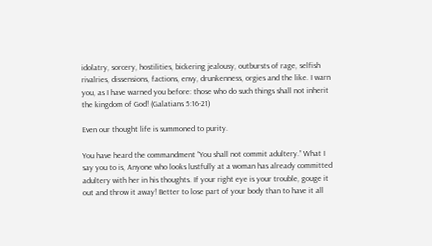idolatry, sorcery, hostilities, bickering jealousy, outbursts of rage, selfish rivalries, dissensions, factions, envy, drunkenness, orgies and the like. I warn you, as I have warned you before: those who do such things shall not inherit the kingdom of God! (Galatians 5:16-21)

Even our thought life is summoned to purity.

You have heard the commandment “You shall not commit adultery.” What I say you to is, Anyone who looks lustfully at a woman has already committed adultery with her in his thoughts. If your right eye is your trouble, gouge it out and throw it away! Better to lose part of your body than to have it all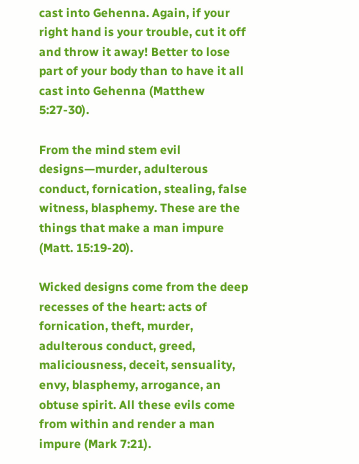cast into Gehenna. Again, if your right hand is your trouble, cut it off and throw it away! Better to lose part of your body than to have it all cast into Gehenna (Matthew 5:27-30).

From the mind stem evil designs—murder, adulterous conduct, fornication, stealing, false witness, blasphemy. These are the things that make a man impure (Matt. 15:19-20).

Wicked designs come from the deep recesses of the heart: acts of fornication, theft, murder, adulterous conduct, greed, maliciousness, deceit, sensuality, envy, blasphemy, arrogance, an obtuse spirit. All these evils come from within and render a man impure (Mark 7:21).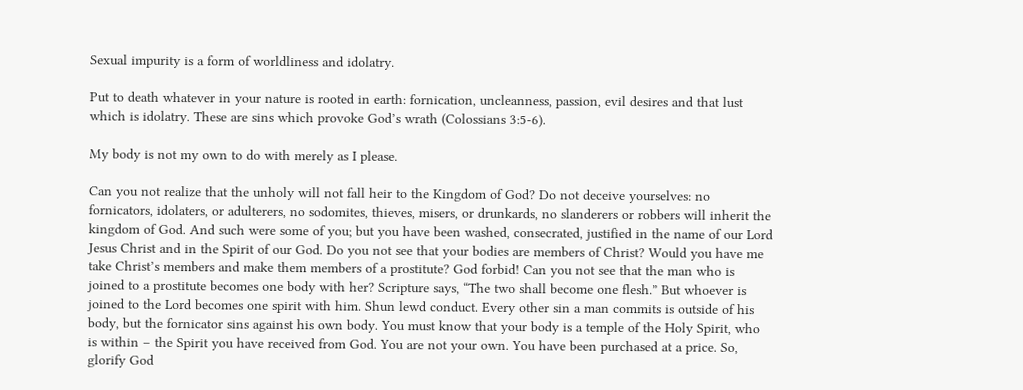Sexual impurity is a form of worldliness and idolatry.

Put to death whatever in your nature is rooted in earth: fornication, uncleanness, passion, evil desires and that lust which is idolatry. These are sins which provoke God’s wrath (Colossians 3:5-6).

My body is not my own to do with merely as I please.

Can you not realize that the unholy will not fall heir to the Kingdom of God? Do not deceive yourselves: no fornicators, idolaters, or adulterers, no sodomites, thieves, misers, or drunkards, no slanderers or robbers will inherit the kingdom of God. And such were some of you; but you have been washed, consecrated, justified in the name of our Lord Jesus Christ and in the Spirit of our God. Do you not see that your bodies are members of Christ? Would you have me take Christ’s members and make them members of a prostitute? God forbid! Can you not see that the man who is joined to a prostitute becomes one body with her? Scripture says, “The two shall become one flesh.” But whoever is joined to the Lord becomes one spirit with him. Shun lewd conduct. Every other sin a man commits is outside of his body, but the fornicator sins against his own body. You must know that your body is a temple of the Holy Spirit, who is within – the Spirit you have received from God. You are not your own. You have been purchased at a price. So, glorify God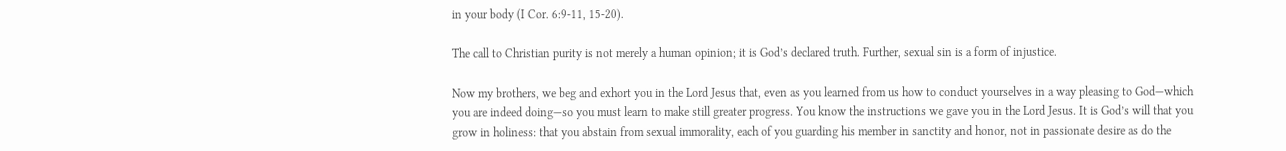in your body (I Cor. 6:9-11, 15-20).

The call to Christian purity is not merely a human opinion; it is God’s declared truth. Further, sexual sin is a form of injustice.

Now my brothers, we beg and exhort you in the Lord Jesus that, even as you learned from us how to conduct yourselves in a way pleasing to God—which you are indeed doing—so you must learn to make still greater progress. You know the instructions we gave you in the Lord Jesus. It is God’s will that you grow in holiness: that you abstain from sexual immorality, each of you guarding his member in sanctity and honor, not in passionate desire as do the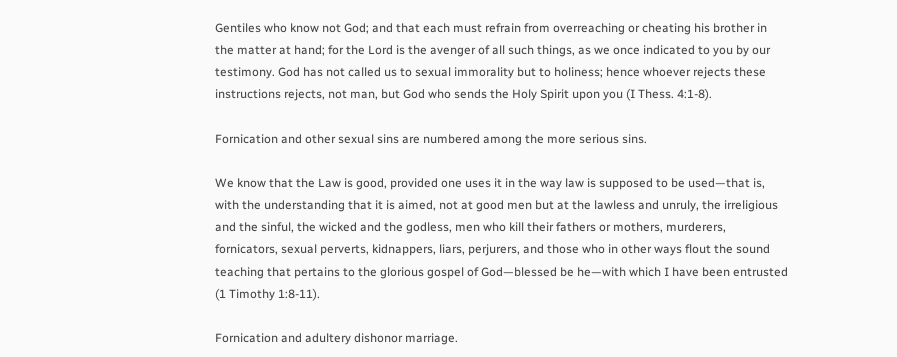Gentiles who know not God; and that each must refrain from overreaching or cheating his brother in the matter at hand; for the Lord is the avenger of all such things, as we once indicated to you by our testimony. God has not called us to sexual immorality but to holiness; hence whoever rejects these instructions rejects, not man, but God who sends the Holy Spirit upon you (I Thess. 4:1-8).

Fornication and other sexual sins are numbered among the more serious sins.

We know that the Law is good, provided one uses it in the way law is supposed to be used—that is, with the understanding that it is aimed, not at good men but at the lawless and unruly, the irreligious and the sinful, the wicked and the godless, men who kill their fathers or mothers, murderers, fornicators, sexual perverts, kidnappers, liars, perjurers, and those who in other ways flout the sound teaching that pertains to the glorious gospel of God—blessed be he—with which I have been entrusted (1 Timothy 1:8-11).

Fornication and adultery dishonor marriage.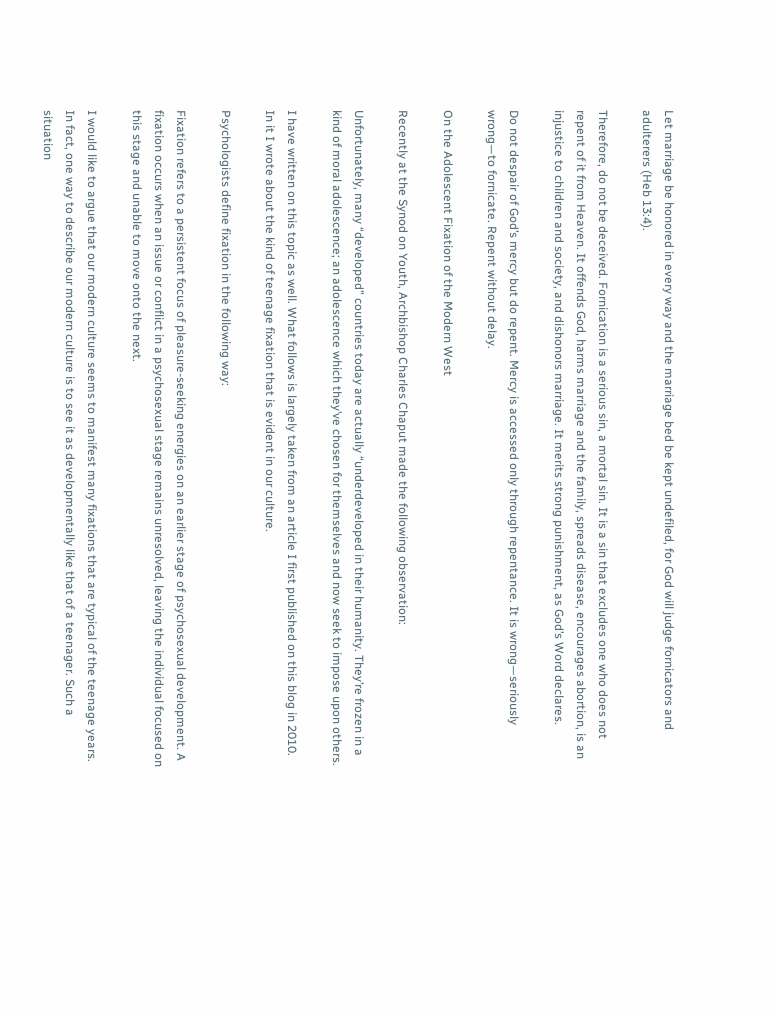Let marriage be honored in every way and the marriage bed be kept undefiled, for God will judge fornicators and adulterers (Heb 13:4).

Therefore, do not be deceived. Fornication is a serious sin, a mortal sin. It is a sin that excludes one who does not repent of it from Heaven. It offends God, harms marriage and the family, spreads disease, encourages abortion, is an injustice to children and society, and dishonors marriage. It merits strong punishment, as God’s Word declares.

Do not despair of God’s mercy but do repent. Mercy is accessed only through repentance. It is wrong—seriously wrong—to fornicate. Repent without delay.

On the Adolescent Fixation of the Modern West

Recently at the Synod on Youth, Archbishop Charles Chaput made the following observation:

Unfortunately, many “developed” countries today are actually “underdeveloped in their humanity. They’re frozen in a kind of moral adolescence; an adolescence which they’ve chosen for themselves and now seek to impose upon others.

I have written on this topic as well. What follows is largely taken from an article I first published on this blog in 2010. In it I wrote about the kind of teenage fixation that is evident in our culture.

Psychologists define fixation in the following way:

Fixation refers to a persistent focus of pleasure-seeking energies on an earlier stage of psychosexual development. A fixation occurs when an issue or conflict in a psychosexual stage remains unresolved, leaving the individual focused on this stage and unable to move onto the next.

I would like to argue that our modern culture seems to manifest many fixations that are typical of the teenage years. In fact, one way to describe our modern culture is to see it as developmentally like that of a teenager. Such a situation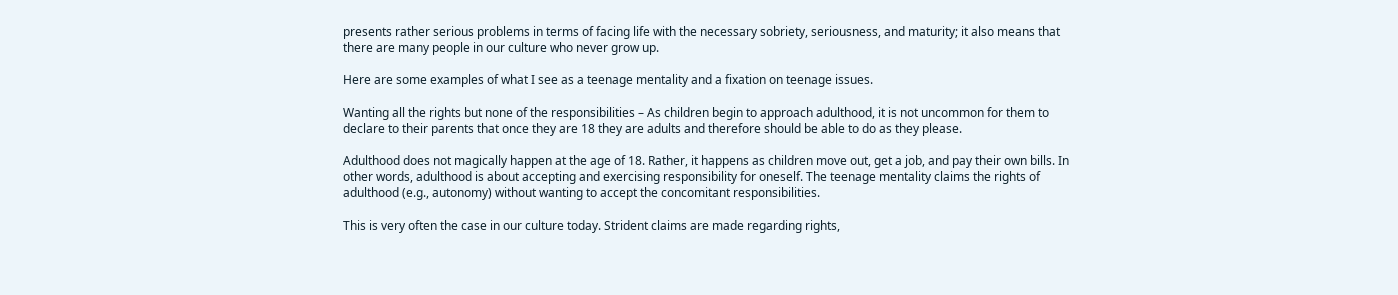presents rather serious problems in terms of facing life with the necessary sobriety, seriousness, and maturity; it also means that there are many people in our culture who never grow up.

Here are some examples of what I see as a teenage mentality and a fixation on teenage issues.

Wanting all the rights but none of the responsibilities – As children begin to approach adulthood, it is not uncommon for them to declare to their parents that once they are 18 they are adults and therefore should be able to do as they please.

Adulthood does not magically happen at the age of 18. Rather, it happens as children move out, get a job, and pay their own bills. In other words, adulthood is about accepting and exercising responsibility for oneself. The teenage mentality claims the rights of adulthood (e.g., autonomy) without wanting to accept the concomitant responsibilities.

This is very often the case in our culture today. Strident claims are made regarding rights,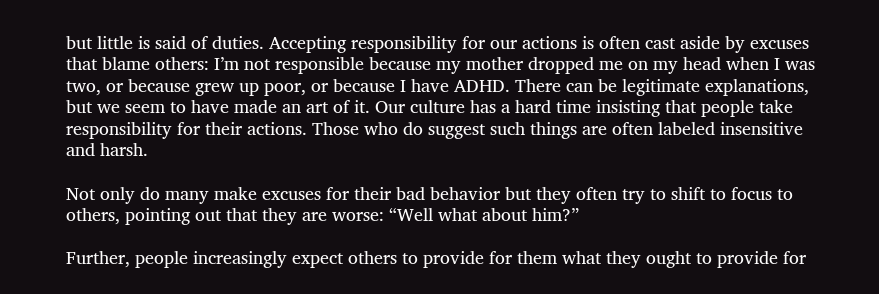but little is said of duties. Accepting responsibility for our actions is often cast aside by excuses that blame others: I’m not responsible because my mother dropped me on my head when I was two, or because grew up poor, or because I have ADHD. There can be legitimate explanations, but we seem to have made an art of it. Our culture has a hard time insisting that people take responsibility for their actions. Those who do suggest such things are often labeled insensitive and harsh.

Not only do many make excuses for their bad behavior but they often try to shift to focus to others, pointing out that they are worse: “Well what about him?”

Further, people increasingly expect others to provide for them what they ought to provide for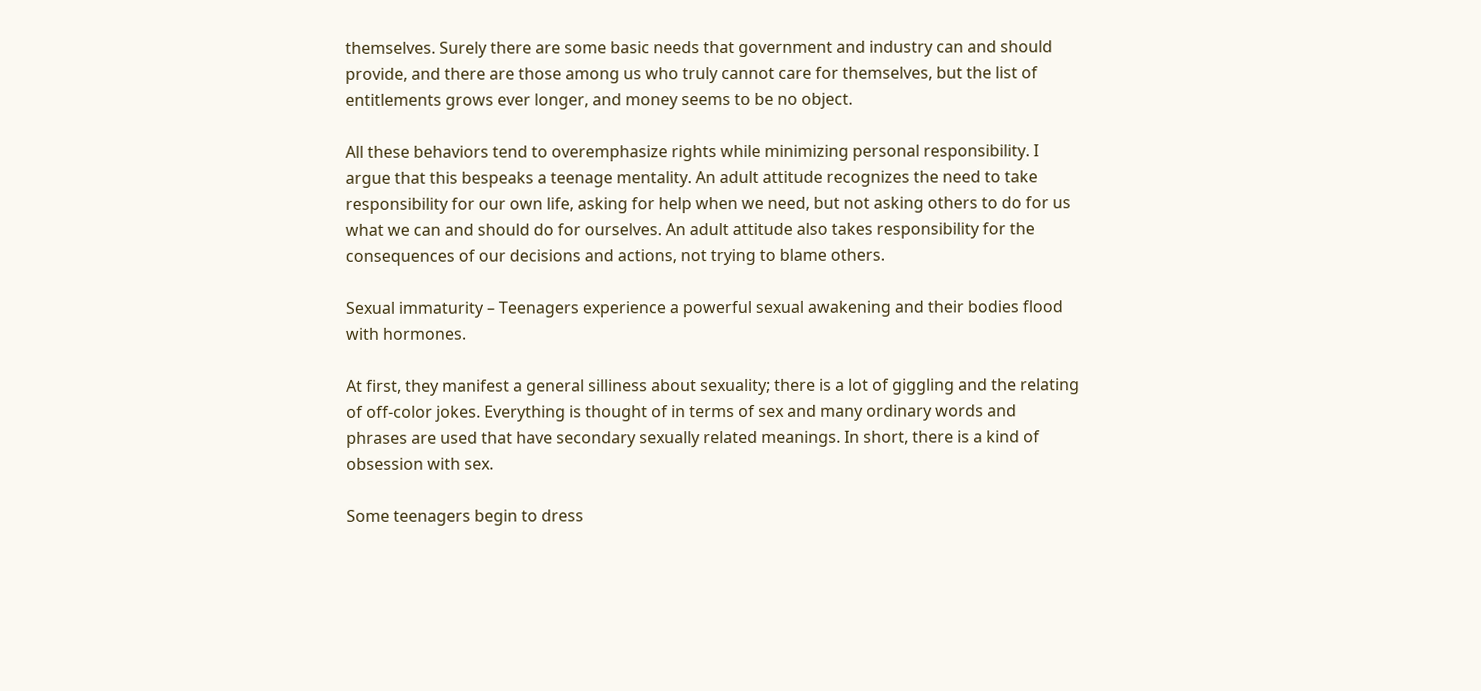themselves. Surely there are some basic needs that government and industry can and should provide, and there are those among us who truly cannot care for themselves, but the list of entitlements grows ever longer, and money seems to be no object.

All these behaviors tend to overemphasize rights while minimizing personal responsibility. I argue that this bespeaks a teenage mentality. An adult attitude recognizes the need to take responsibility for our own life, asking for help when we need, but not asking others to do for us what we can and should do for ourselves. An adult attitude also takes responsibility for the consequences of our decisions and actions, not trying to blame others.

Sexual immaturity – Teenagers experience a powerful sexual awakening and their bodies flood with hormones.

At first, they manifest a general silliness about sexuality; there is a lot of giggling and the relating of off-color jokes. Everything is thought of in terms of sex and many ordinary words and phrases are used that have secondary sexually related meanings. In short, there is a kind of obsession with sex.

Some teenagers begin to dress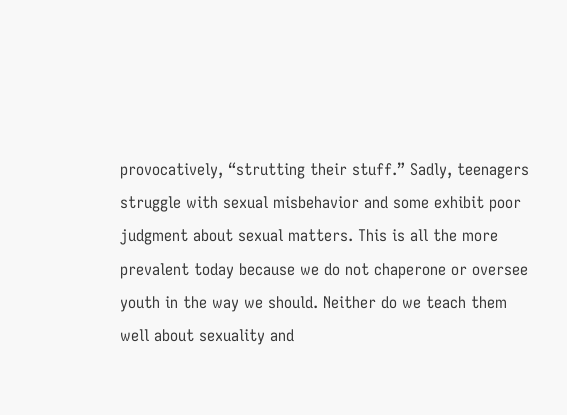provocatively, “strutting their stuff.” Sadly, teenagers struggle with sexual misbehavior and some exhibit poor judgment about sexual matters. This is all the more prevalent today because we do not chaperone or oversee youth in the way we should. Neither do we teach them well about sexuality and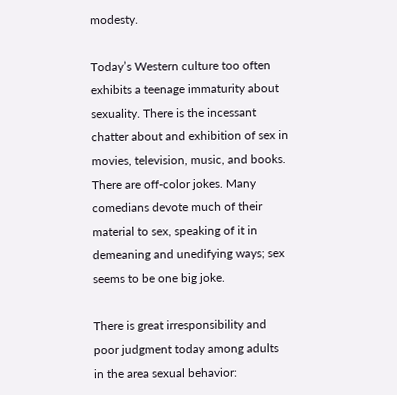modesty.

Today’s Western culture too often exhibits a teenage immaturity about sexuality. There is the incessant chatter about and exhibition of sex in movies, television, music, and books. There are off-color jokes. Many comedians devote much of their material to sex, speaking of it in demeaning and unedifying ways; sex seems to be one big joke.

There is great irresponsibility and poor judgment today among adults in the area sexual behavior: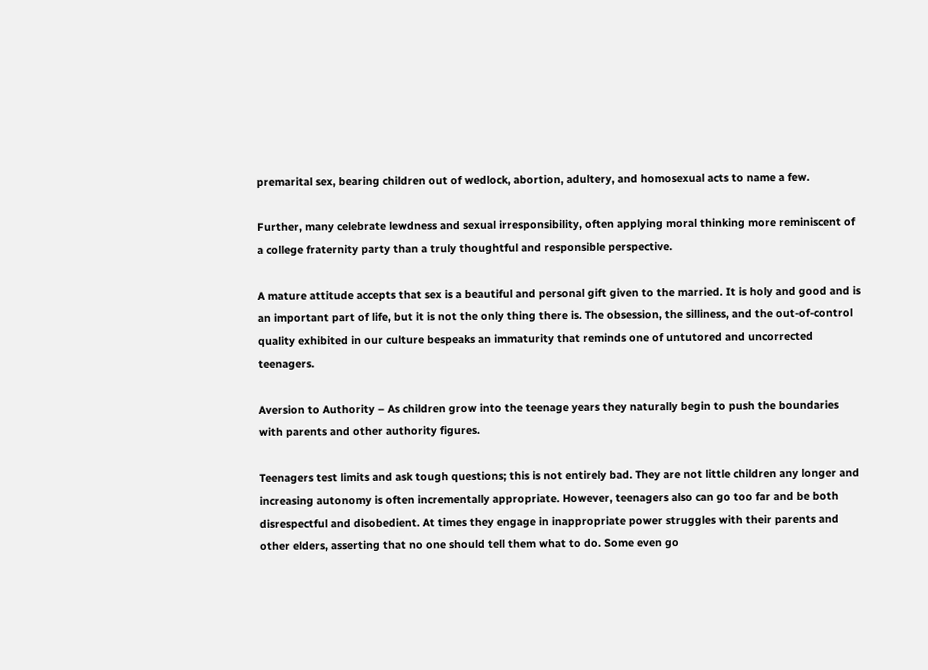premarital sex, bearing children out of wedlock, abortion, adultery, and homosexual acts to name a few.

Further, many celebrate lewdness and sexual irresponsibility, often applying moral thinking more reminiscent of a college fraternity party than a truly thoughtful and responsible perspective.

A mature attitude accepts that sex is a beautiful and personal gift given to the married. It is holy and good and is an important part of life, but it is not the only thing there is. The obsession, the silliness, and the out-of-control quality exhibited in our culture bespeaks an immaturity that reminds one of untutored and uncorrected teenagers.

Aversion to Authority – As children grow into the teenage years they naturally begin to push the boundaries with parents and other authority figures.

Teenagers test limits and ask tough questions; this is not entirely bad. They are not little children any longer and increasing autonomy is often incrementally appropriate. However, teenagers also can go too far and be both disrespectful and disobedient. At times they engage in inappropriate power struggles with their parents and other elders, asserting that no one should tell them what to do. Some even go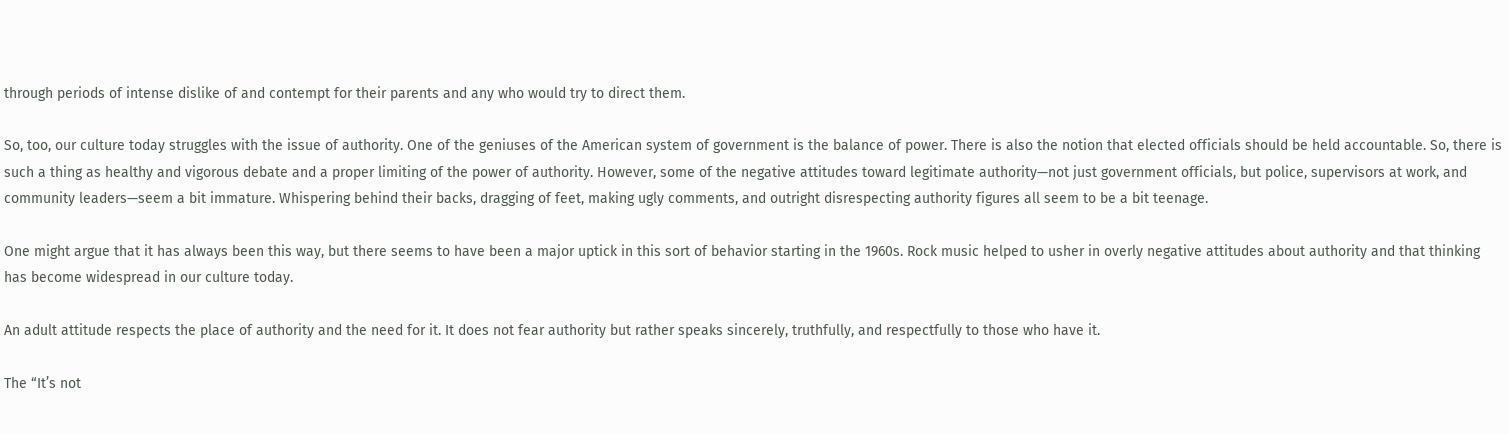through periods of intense dislike of and contempt for their parents and any who would try to direct them.

So, too, our culture today struggles with the issue of authority. One of the geniuses of the American system of government is the balance of power. There is also the notion that elected officials should be held accountable. So, there is such a thing as healthy and vigorous debate and a proper limiting of the power of authority. However, some of the negative attitudes toward legitimate authority—not just government officials, but police, supervisors at work, and community leaders—seem a bit immature. Whispering behind their backs, dragging of feet, making ugly comments, and outright disrespecting authority figures all seem to be a bit teenage.

One might argue that it has always been this way, but there seems to have been a major uptick in this sort of behavior starting in the 1960s. Rock music helped to usher in overly negative attitudes about authority and that thinking has become widespread in our culture today.

An adult attitude respects the place of authority and the need for it. It does not fear authority but rather speaks sincerely, truthfully, and respectfully to those who have it.

The “It’s not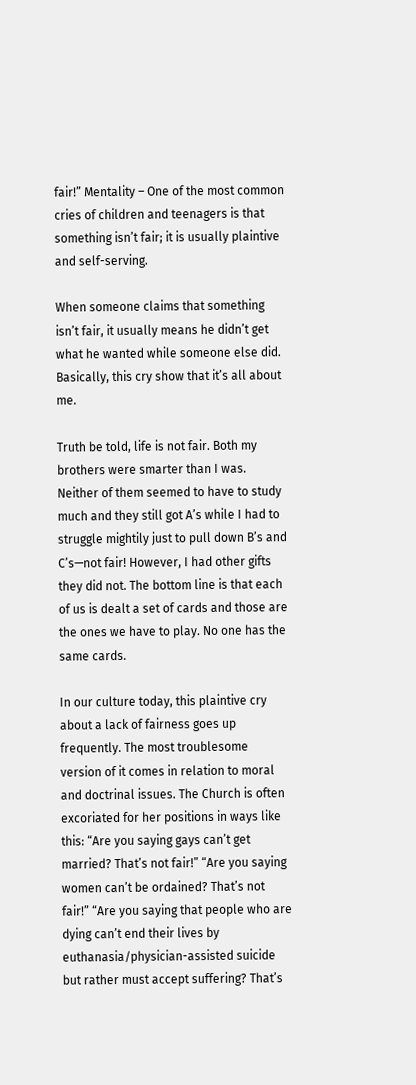fair!” Mentality – One of the most common cries of children and teenagers is that something isn’t fair; it is usually plaintive and self-serving.

When someone claims that something isn’t fair, it usually means he didn’t get what he wanted while someone else did. Basically, this cry show that it’s all about me.

Truth be told, life is not fair. Both my brothers were smarter than I was. Neither of them seemed to have to study much and they still got A’s while I had to struggle mightily just to pull down B’s and C’s—not fair! However, I had other gifts they did not. The bottom line is that each of us is dealt a set of cards and those are the ones we have to play. No one has the same cards.

In our culture today, this plaintive cry about a lack of fairness goes up frequently. The most troublesome version of it comes in relation to moral and doctrinal issues. The Church is often excoriated for her positions in ways like this: “Are you saying gays can’t get married? That’s not fair!” “Are you saying women can’t be ordained? That’s not fair!” “Are you saying that people who are dying can’t end their lives by euthanasia/physician-assisted suicide but rather must accept suffering? That’s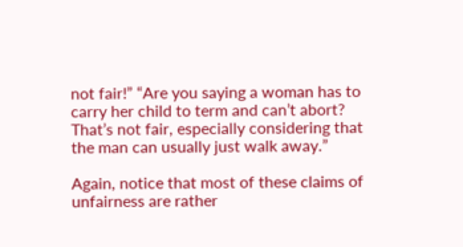not fair!” “Are you saying a woman has to carry her child to term and can’t abort? That’s not fair, especially considering that the man can usually just walk away.”

Again, notice that most of these claims of unfairness are rather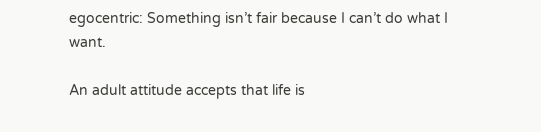egocentric: Something isn’t fair because I can’t do what I want.

An adult attitude accepts that life is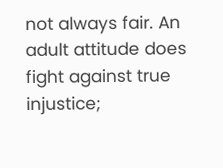not always fair. An adult attitude does fight against true injustice;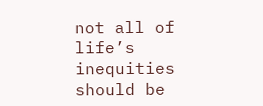not all of life’s inequities should be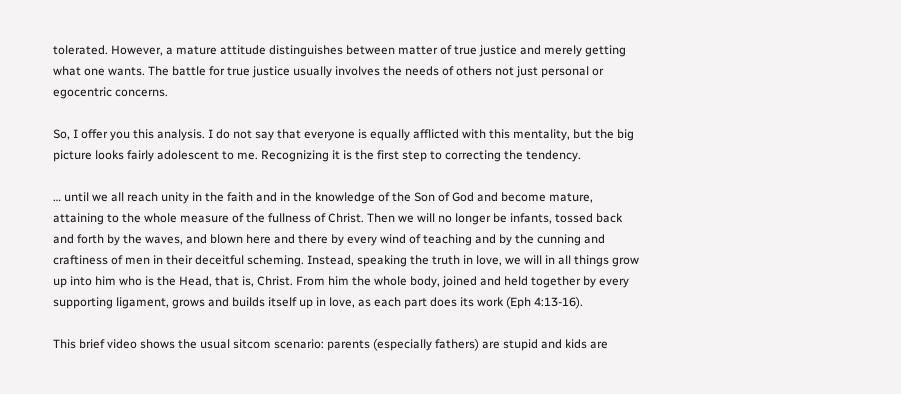tolerated. However, a mature attitude distinguishes between matter of true justice and merely getting what one wants. The battle for true justice usually involves the needs of others not just personal or egocentric concerns.

So, I offer you this analysis. I do not say that everyone is equally afflicted with this mentality, but the big picture looks fairly adolescent to me. Recognizing it is the first step to correcting the tendency.

… until we all reach unity in the faith and in the knowledge of the Son of God and become mature, attaining to the whole measure of the fullness of Christ. Then we will no longer be infants, tossed back and forth by the waves, and blown here and there by every wind of teaching and by the cunning and craftiness of men in their deceitful scheming. Instead, speaking the truth in love, we will in all things grow up into him who is the Head, that is, Christ. From him the whole body, joined and held together by every supporting ligament, grows and builds itself up in love, as each part does its work (Eph 4:13-16).

This brief video shows the usual sitcom scenario: parents (especially fathers) are stupid and kids are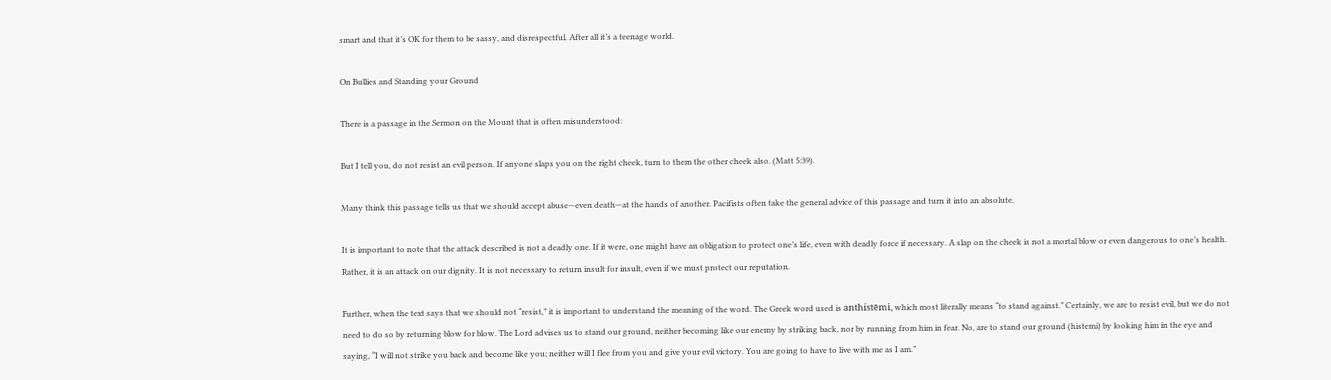smart and that it’s OK for them to be sassy, and disrespectful. After all it’s a teenage world.

On Bullies and Standing your Ground

There is a passage in the Sermon on the Mount that is often misunderstood:

But I tell you, do not resist an evil person. If anyone slaps you on the right cheek, turn to them the other cheek also. (Matt 5:39).

Many think this passage tells us that we should accept abuse—even death—at the hands of another. Pacifists often take the general advice of this passage and turn it into an absolute.

It is important to note that the attack described is not a deadly one. If it were, one might have an obligation to protect one’s life, even with deadly force if necessary. A slap on the cheek is not a mortal blow or even dangerous to one’s health. Rather, it is an attack on our dignity. It is not necessary to return insult for insult, even if we must protect our reputation.

Further, when the text says that we should not “resist,” it is important to understand the meaning of the word. The Greek word used is anthístēmi, which most literally means “to stand against.” Certainly, we are to resist evil, but we do not need to do so by returning blow for blow. The Lord advises us to stand our ground, neither becoming like our enemy by striking back, nor by running from him in fear. No, are to stand our ground (histemi) by looking him in the eye and saying, “I will not strike you back and become like you; neither will I flee from you and give your evil victory. You are going to have to live with me as I am.”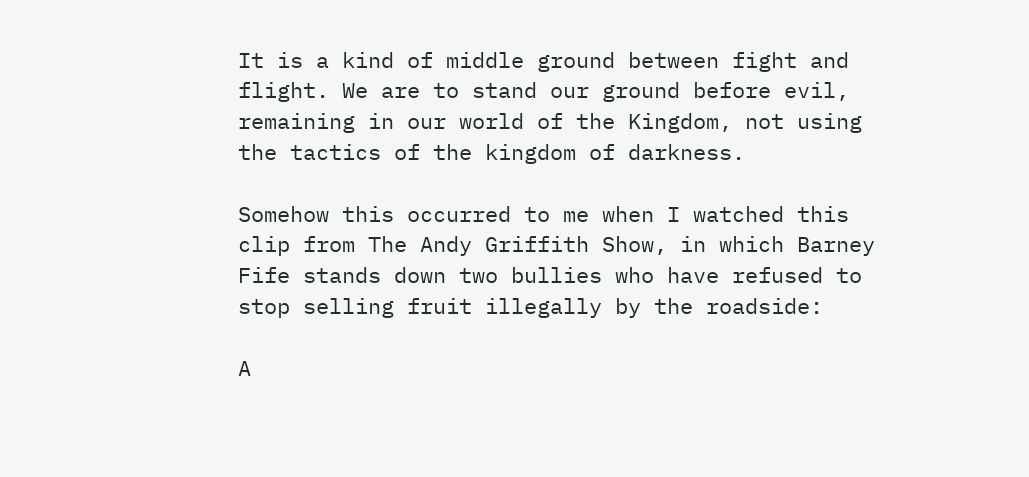It is a kind of middle ground between fight and flight. We are to stand our ground before evil, remaining in our world of the Kingdom, not using the tactics of the kingdom of darkness.

Somehow this occurred to me when I watched this clip from The Andy Griffith Show, in which Barney Fife stands down two bullies who have refused to stop selling fruit illegally by the roadside:

A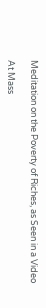Meditation on the Poverty of Riches, as Seen in a Video

At Mass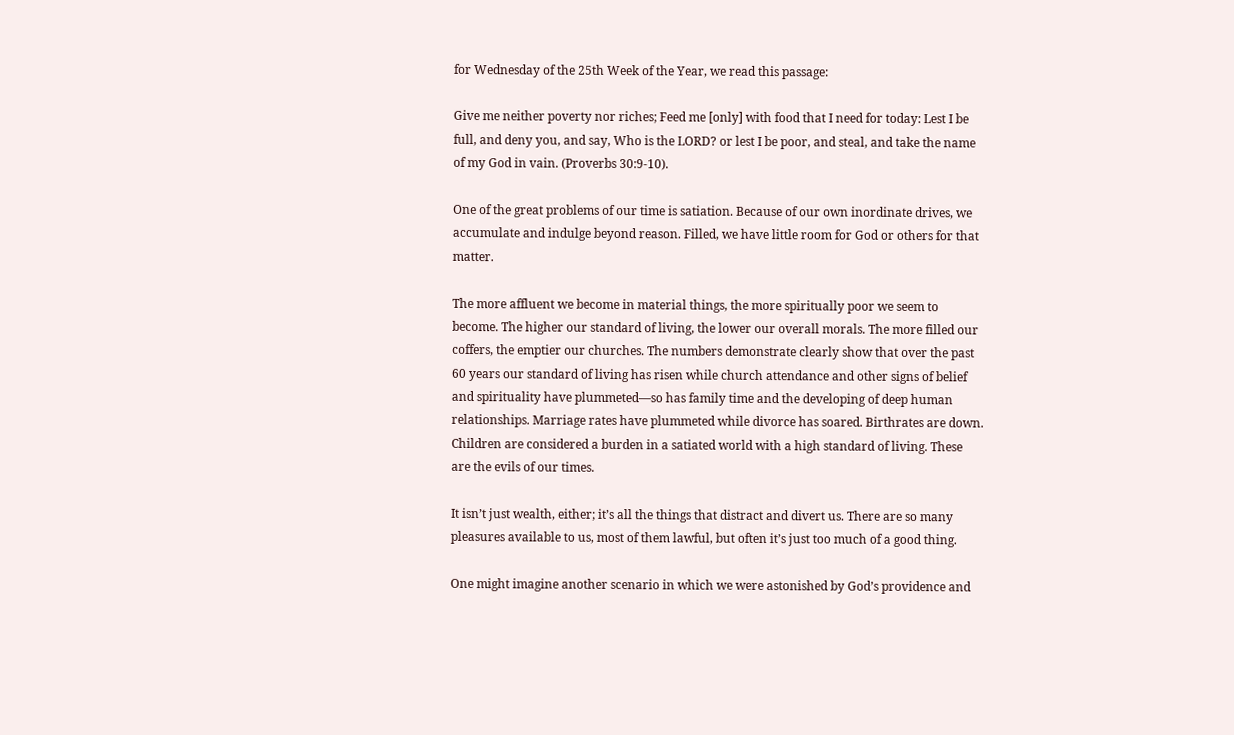for Wednesday of the 25th Week of the Year, we read this passage:

Give me neither poverty nor riches; Feed me [only] with food that I need for today: Lest I be full, and deny you, and say, Who is the LORD? or lest I be poor, and steal, and take the name of my God in vain. (Proverbs 30:9-10).

One of the great problems of our time is satiation. Because of our own inordinate drives, we accumulate and indulge beyond reason. Filled, we have little room for God or others for that matter.

The more affluent we become in material things, the more spiritually poor we seem to become. The higher our standard of living, the lower our overall morals. The more filled our coffers, the emptier our churches. The numbers demonstrate clearly show that over the past 60 years our standard of living has risen while church attendance and other signs of belief and spirituality have plummeted—so has family time and the developing of deep human relationships. Marriage rates have plummeted while divorce has soared. Birthrates are down. Children are considered a burden in a satiated world with a high standard of living. These are the evils of our times.

It isn’t just wealth, either; it’s all the things that distract and divert us. There are so many pleasures available to us, most of them lawful, but often it’s just too much of a good thing.

One might imagine another scenario in which we were astonished by God’s providence and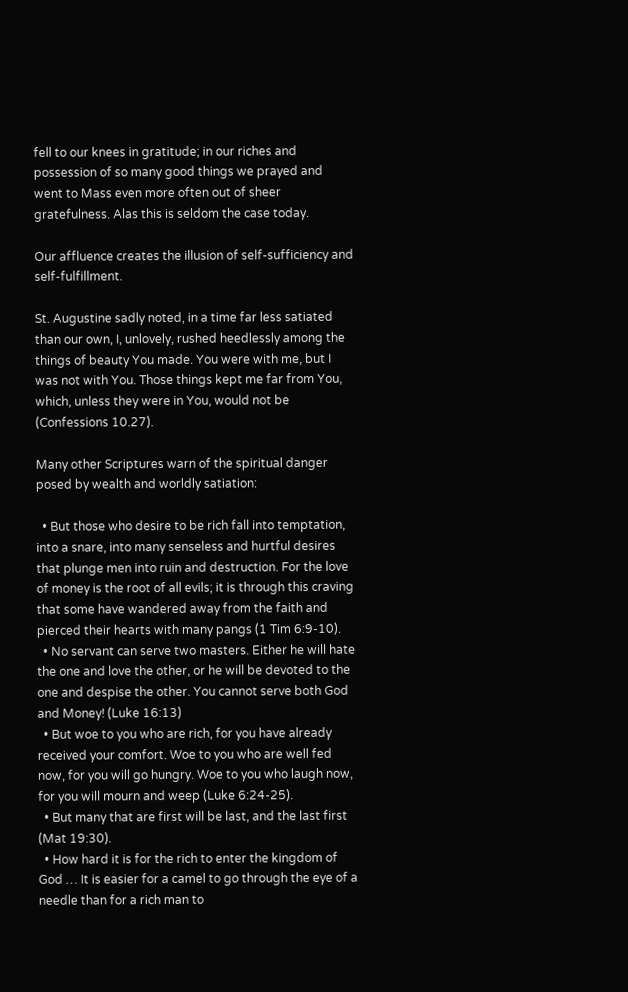fell to our knees in gratitude; in our riches and possession of so many good things we prayed and went to Mass even more often out of sheer gratefulness. Alas this is seldom the case today.

Our affluence creates the illusion of self-sufficiency and self-fulfillment.

St. Augustine sadly noted, in a time far less satiated than our own, I, unlovely, rushed heedlessly among the things of beauty You made. You were with me, but I was not with You. Those things kept me far from You, which, unless they were in You, would not be (Confessions 10.27).

Many other Scriptures warn of the spiritual danger posed by wealth and worldly satiation:

  • But those who desire to be rich fall into temptation, into a snare, into many senseless and hurtful desires that plunge men into ruin and destruction. For the love of money is the root of all evils; it is through this craving that some have wandered away from the faith and pierced their hearts with many pangs (1 Tim 6:9-10).
  • No servant can serve two masters. Either he will hate the one and love the other, or he will be devoted to the one and despise the other. You cannot serve both God and Money! (Luke 16:13)
  • But woe to you who are rich, for you have already received your comfort. Woe to you who are well fed now, for you will go hungry. Woe to you who laugh now, for you will mourn and weep (Luke 6:24-25).
  • But many that are first will be last, and the last first (Mat 19:30).
  • How hard it is for the rich to enter the kingdom of God … It is easier for a camel to go through the eye of a needle than for a rich man to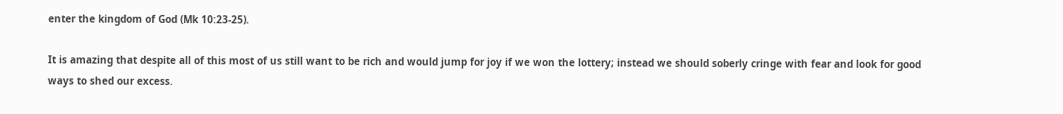enter the kingdom of God (Mk 10:23-25).

It is amazing that despite all of this most of us still want to be rich and would jump for joy if we won the lottery; instead we should soberly cringe with fear and look for good ways to shed our excess.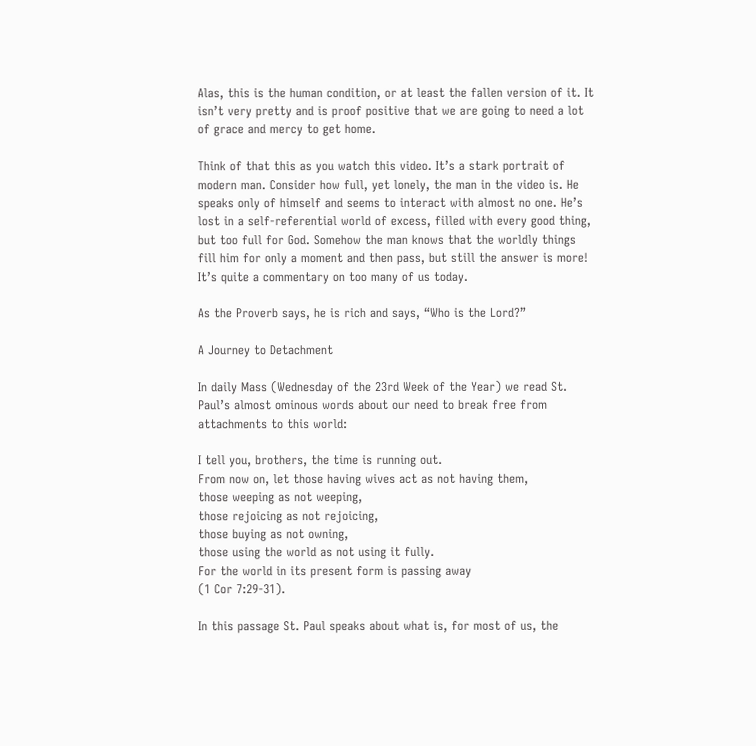Alas, this is the human condition, or at least the fallen version of it. It isn’t very pretty and is proof positive that we are going to need a lot of grace and mercy to get home.

Think of that this as you watch this video. It’s a stark portrait of modern man. Consider how full, yet lonely, the man in the video is. He speaks only of himself and seems to interact with almost no one. He’s lost in a self-referential world of excess, filled with every good thing, but too full for God. Somehow the man knows that the worldly things fill him for only a moment and then pass, but still the answer is more! It’s quite a commentary on too many of us today.

As the Proverb says, he is rich and says, “Who is the Lord?”

A Journey to Detachment

In daily Mass (Wednesday of the 23rd Week of the Year) we read St. Paul’s almost ominous words about our need to break free from attachments to this world:

I tell you, brothers, the time is running out.
From now on, let those having wives act as not having them,
those weeping as not weeping,
those rejoicing as not rejoicing,
those buying as not owning,
those using the world as not using it fully.
For the world in its present form is passing away
(1 Cor 7:29-31).

In this passage St. Paul speaks about what is, for most of us, the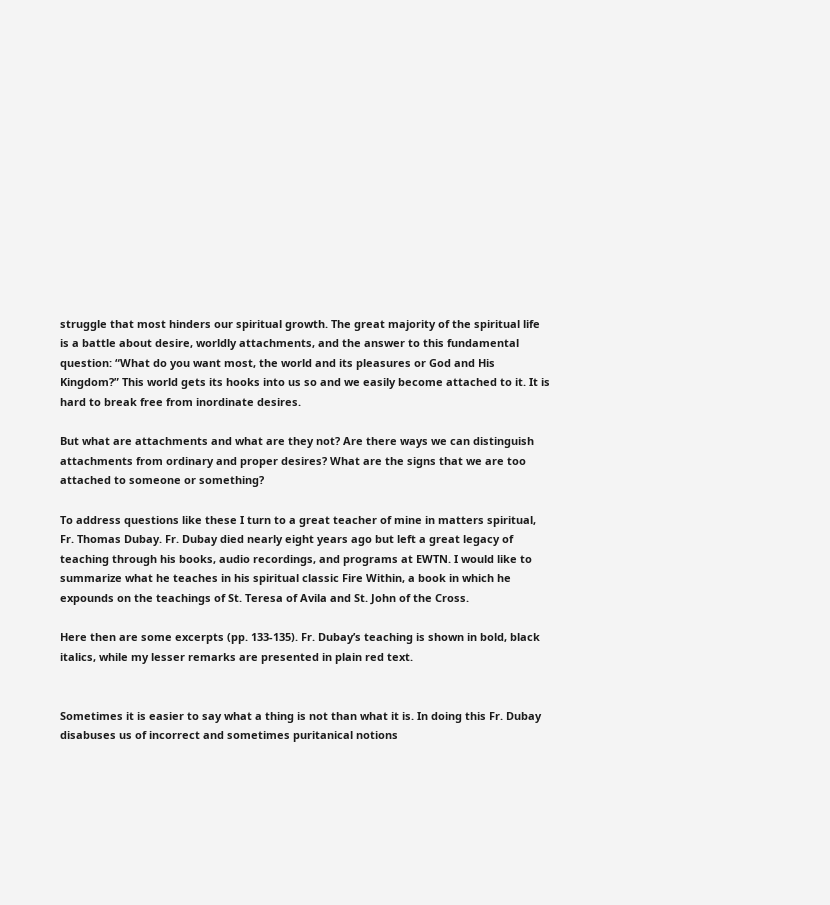struggle that most hinders our spiritual growth. The great majority of the spiritual life is a battle about desire, worldly attachments, and the answer to this fundamental question: “What do you want most, the world and its pleasures or God and His Kingdom?” This world gets its hooks into us so and we easily become attached to it. It is hard to break free from inordinate desires.

But what are attachments and what are they not? Are there ways we can distinguish attachments from ordinary and proper desires? What are the signs that we are too attached to someone or something?

To address questions like these I turn to a great teacher of mine in matters spiritual, Fr. Thomas Dubay. Fr. Dubay died nearly eight years ago but left a great legacy of teaching through his books, audio recordings, and programs at EWTN. I would like to summarize what he teaches in his spiritual classic Fire Within, a book in which he expounds on the teachings of St. Teresa of Avila and St. John of the Cross.

Here then are some excerpts (pp. 133-135). Fr. Dubay’s teaching is shown in bold, black italics, while my lesser remarks are presented in plain red text.


Sometimes it is easier to say what a thing is not than what it is. In doing this Fr. Dubay disabuses us of incorrect and sometimes puritanical notions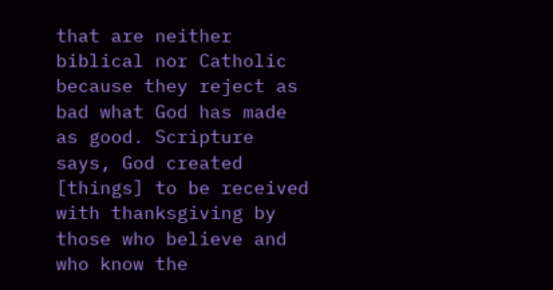that are neither biblical nor Catholic because they reject as bad what God has made as good. Scripture says, God created [things] to be received with thanksgiving by those who believe and who know the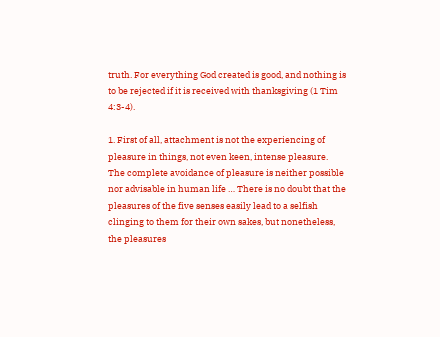truth. For everything God created is good, and nothing is to be rejected if it is received with thanksgiving (1 Tim 4:3-4).

1. First of all, attachment is not the experiencing of pleasure in things, not even keen, intense pleasure. The complete avoidance of pleasure is neither possible nor advisable in human life … There is no doubt that the pleasures of the five senses easily lead to a selfish clinging to them for their own sakes, but nonetheless, the pleasures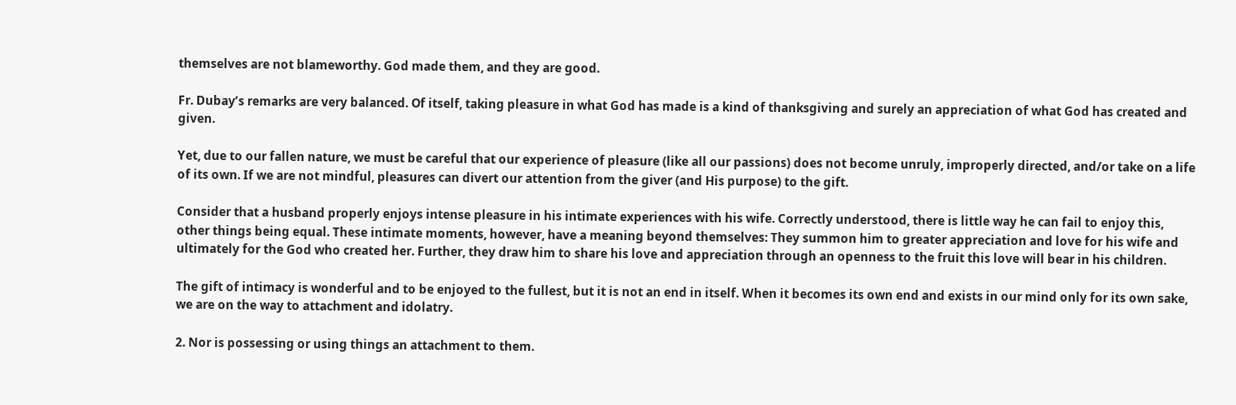themselves are not blameworthy. God made them, and they are good.

Fr. Dubay’s remarks are very balanced. Of itself, taking pleasure in what God has made is a kind of thanksgiving and surely an appreciation of what God has created and given.

Yet, due to our fallen nature, we must be careful that our experience of pleasure (like all our passions) does not become unruly, improperly directed, and/or take on a life of its own. If we are not mindful, pleasures can divert our attention from the giver (and His purpose) to the gift.

Consider that a husband properly enjoys intense pleasure in his intimate experiences with his wife. Correctly understood, there is little way he can fail to enjoy this, other things being equal. These intimate moments, however, have a meaning beyond themselves: They summon him to greater appreciation and love for his wife and ultimately for the God who created her. Further, they draw him to share his love and appreciation through an openness to the fruit this love will bear in his children.

The gift of intimacy is wonderful and to be enjoyed to the fullest, but it is not an end in itself. When it becomes its own end and exists in our mind only for its own sake, we are on the way to attachment and idolatry.

2. Nor is possessing or using things an attachment to them.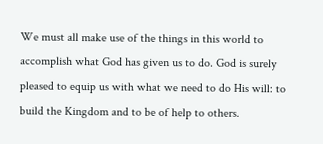We must all make use of the things in this world to accomplish what God has given us to do. God is surely pleased to equip us with what we need to do His will: to build the Kingdom and to be of help to others.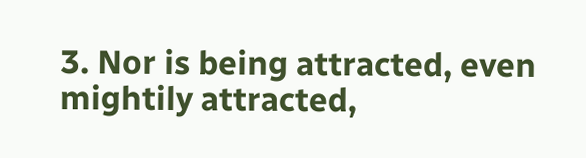3. Nor is being attracted, even mightily attracted,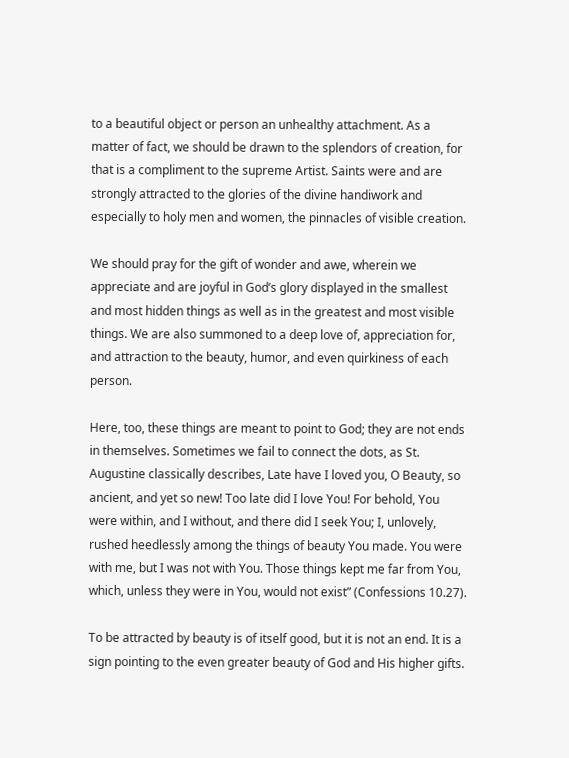to a beautiful object or person an unhealthy attachment. As a matter of fact, we should be drawn to the splendors of creation, for that is a compliment to the supreme Artist. Saints were and are strongly attracted to the glories of the divine handiwork and especially to holy men and women, the pinnacles of visible creation.

We should pray for the gift of wonder and awe, wherein we appreciate and are joyful in God’s glory displayed in the smallest and most hidden things as well as in the greatest and most visible things. We are also summoned to a deep love of, appreciation for, and attraction to the beauty, humor, and even quirkiness of each person.

Here, too, these things are meant to point to God; they are not ends in themselves. Sometimes we fail to connect the dots, as St. Augustine classically describes, Late have I loved you, O Beauty, so ancient, and yet so new! Too late did I love You! For behold, You were within, and I without, and there did I seek You; I, unlovely, rushed heedlessly among the things of beauty You made. You were with me, but I was not with You. Those things kept me far from You, which, unless they were in You, would not exist” (Confessions 10.27).

To be attracted by beauty is of itself good, but it is not an end. It is a sign pointing to the even greater beauty of God and His higher gifts.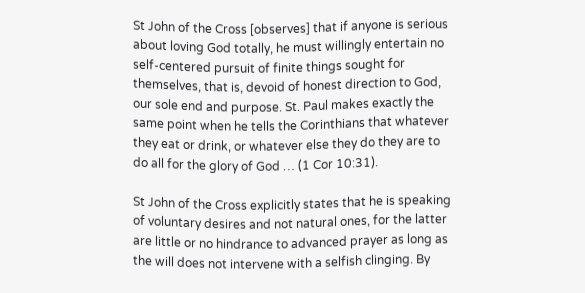St John of the Cross [observes] that if anyone is serious about loving God totally, he must willingly entertain no self-centered pursuit of finite things sought for themselves, that is, devoid of honest direction to God, our sole end and purpose. St. Paul makes exactly the same point when he tells the Corinthians that whatever they eat or drink, or whatever else they do they are to do all for the glory of God … (1 Cor 10:31).

St John of the Cross explicitly states that he is speaking of voluntary desires and not natural ones‚ for the latter are little or no hindrance to advanced prayer as long as the will does not intervene with a selfish clinging. By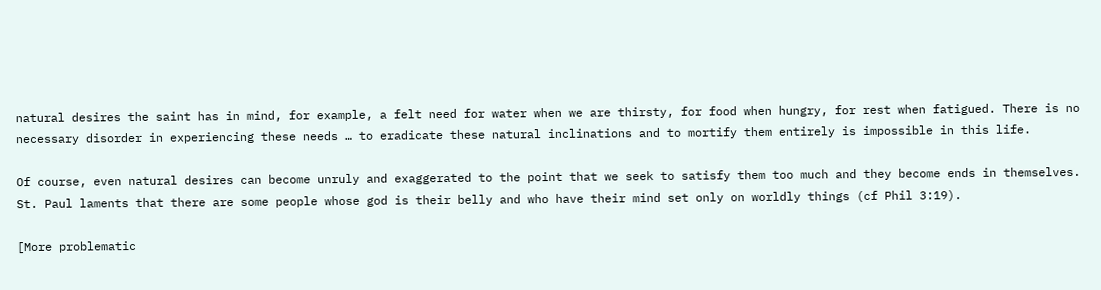natural desires the saint has in mind, for example, a felt need for water when we are thirsty, for food when hungry, for rest when fatigued. There is no necessary disorder in experiencing these needs … to eradicate these natural inclinations and to mortify them entirely is impossible in this life.

Of course, even natural desires can become unruly and exaggerated to the point that we seek to satisfy them too much and they become ends in themselves. St. Paul laments that there are some people whose god is their belly and who have their mind set only on worldly things (cf Phil 3:19).

[More problematic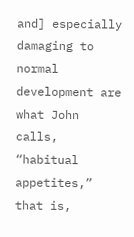and] especially damaging to normal development are what John calls, “habitual appetites,” that is,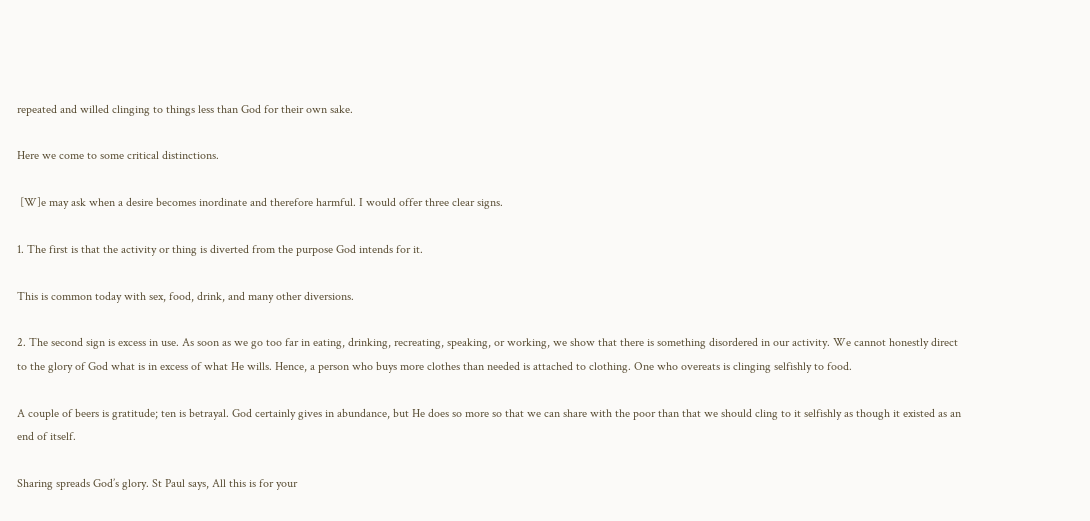repeated and willed clinging to things less than God for their own sake.

Here we come to some critical distinctions.

 [W]e may ask when a desire becomes inordinate and therefore harmful. I would offer three clear signs.

1. The first is that the activity or thing is diverted from the purpose God intends for it.

This is common today with sex, food, drink, and many other diversions.

2. The second sign is excess in use. As soon as we go too far in eating, drinking, recreating, speaking, or working, we show that there is something disordered in our activity. We cannot honestly direct to the glory of God what is in excess of what He wills. Hence, a person who buys more clothes than needed is attached to clothing. One who overeats is clinging selfishly to food.

A couple of beers is gratitude; ten is betrayal. God certainly gives in abundance, but He does so more so that we can share with the poor than that we should cling to it selfishly as though it existed as an end of itself.

Sharing spreads God’s glory. St Paul says, All this is for your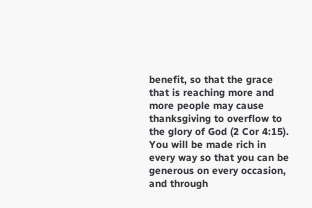benefit, so that the grace that is reaching more and more people may cause thanksgiving to overflow to the glory of God (2 Cor 4:15). You will be made rich in every way so that you can be generous on every occasion, and through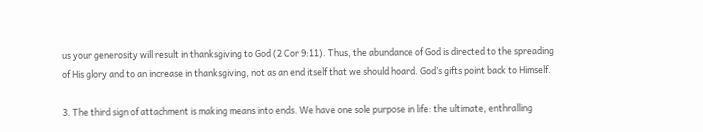us your generosity will result in thanksgiving to God (2 Cor 9:11). Thus, the abundance of God is directed to the spreading of His glory and to an increase in thanksgiving, not as an end itself that we should hoard. God’s gifts point back to Himself.

3. The third sign of attachment is making means into ends. We have one sole purpose in life: the ultimate, enthralling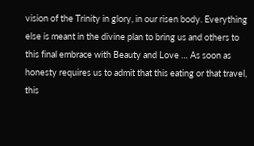vision of the Trinity in glory, in our risen body. Everything else is meant in the divine plan to bring us and others to this final embrace with Beauty and Love … As soon as honesty requires us to admit that this eating or that travel, this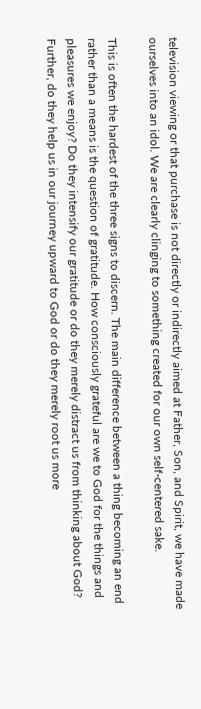television viewing or that purchase is not directly or indirectly aimed at Father, Son, and Spirit, we have made ourselves into an idol. We are clearly clinging to something created for our own self-centered sake.

This is often the hardest of the three signs to discern. The main difference between a thing becoming an end rather than a means is the question of gratitude. How consciously grateful are we to God for the things and pleasures we enjoy? Do they intensify our gratitude or do they merely distract us from thinking about God? Further, do they help us in our journey upward to God or do they merely root us more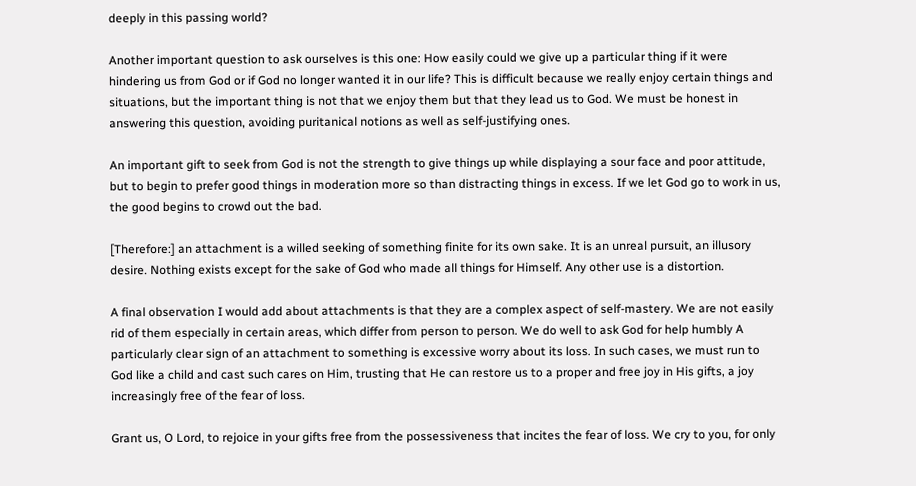deeply in this passing world?

Another important question to ask ourselves is this one: How easily could we give up a particular thing if it were hindering us from God or if God no longer wanted it in our life? This is difficult because we really enjoy certain things and situations, but the important thing is not that we enjoy them but that they lead us to God. We must be honest in answering this question, avoiding puritanical notions as well as self-justifying ones.

An important gift to seek from God is not the strength to give things up while displaying a sour face and poor attitude, but to begin to prefer good things in moderation more so than distracting things in excess. If we let God go to work in us, the good begins to crowd out the bad.

[Therefore:] an attachment is a willed seeking of something finite for its own sake. It is an unreal pursuit, an illusory desire. Nothing exists except for the sake of God who made all things for Himself. Any other use is a distortion.

A final observation I would add about attachments is that they are a complex aspect of self-mastery. We are not easily rid of them especially in certain areas, which differ from person to person. We do well to ask God for help humbly A particularly clear sign of an attachment to something is excessive worry about its loss. In such cases, we must run to God like a child and cast such cares on Him, trusting that He can restore us to a proper and free joy in His gifts, a joy increasingly free of the fear of loss.

Grant us, O Lord, to rejoice in your gifts free from the possessiveness that incites the fear of loss. We cry to you, for only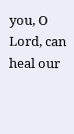you, O Lord, can heal our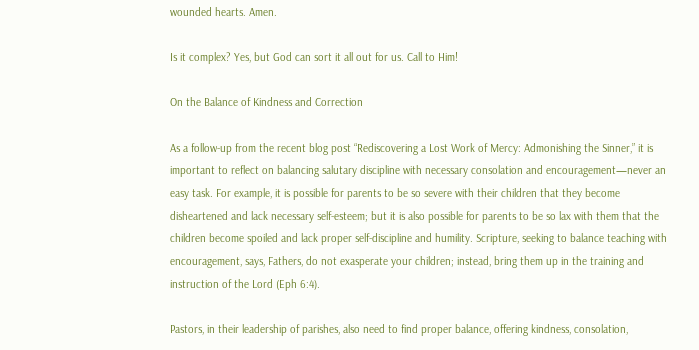wounded hearts. Amen.

Is it complex? Yes, but God can sort it all out for us. Call to Him!

On the Balance of Kindness and Correction

As a follow-up from the recent blog post “Rediscovering a Lost Work of Mercy: Admonishing the Sinner,” it is important to reflect on balancing salutary discipline with necessary consolation and encouragement—never an easy task. For example, it is possible for parents to be so severe with their children that they become disheartened and lack necessary self-esteem; but it is also possible for parents to be so lax with them that the children become spoiled and lack proper self-discipline and humility. Scripture, seeking to balance teaching with encouragement, says, Fathers, do not exasperate your children; instead, bring them up in the training and instruction of the Lord (Eph 6:4).

Pastors, in their leadership of parishes, also need to find proper balance, offering kindness, consolation,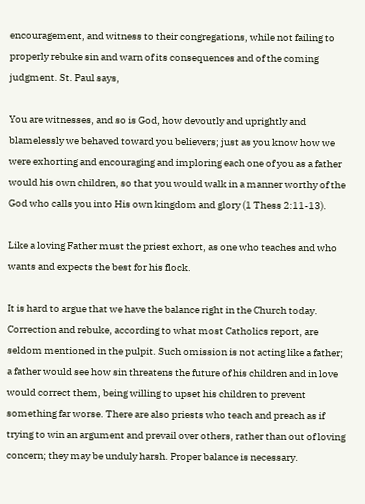encouragement, and witness to their congregations, while not failing to properly rebuke sin and warn of its consequences and of the coming judgment. St. Paul says,

You are witnesses, and so is God, how devoutly and uprightly and blamelessly we behaved toward you believers; just as you know how we were exhorting and encouraging and imploring each one of you as a father would his own children, so that you would walk in a manner worthy of the God who calls you into His own kingdom and glory (1 Thess 2:11-13).

Like a loving Father must the priest exhort, as one who teaches and who wants and expects the best for his flock.

It is hard to argue that we have the balance right in the Church today. Correction and rebuke, according to what most Catholics report, are seldom mentioned in the pulpit. Such omission is not acting like a father; a father would see how sin threatens the future of his children and in love would correct them, being willing to upset his children to prevent something far worse. There are also priests who teach and preach as if trying to win an argument and prevail over others, rather than out of loving concern; they may be unduly harsh. Proper balance is necessary.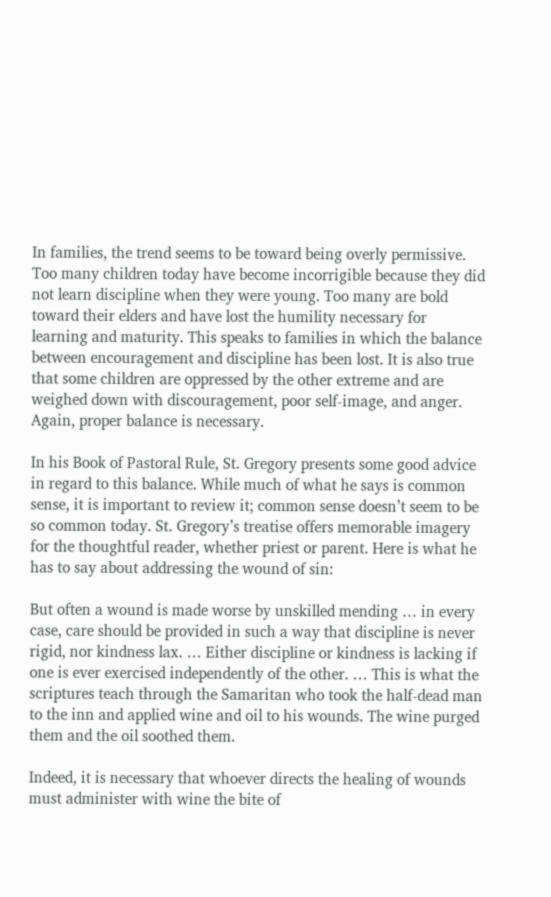In families, the trend seems to be toward being overly permissive. Too many children today have become incorrigible because they did not learn discipline when they were young. Too many are bold toward their elders and have lost the humility necessary for learning and maturity. This speaks to families in which the balance between encouragement and discipline has been lost. It is also true that some children are oppressed by the other extreme and are weighed down with discouragement, poor self-image, and anger. Again, proper balance is necessary.

In his Book of Pastoral Rule, St. Gregory presents some good advice in regard to this balance. While much of what he says is common sense, it is important to review it; common sense doesn’t seem to be so common today. St. Gregory’s treatise offers memorable imagery for the thoughtful reader, whether priest or parent. Here is what he has to say about addressing the wound of sin:

But often a wound is made worse by unskilled mending … in every case, care should be provided in such a way that discipline is never rigid, nor kindness lax. … Either discipline or kindness is lacking if one is ever exercised independently of the other. … This is what the scriptures teach through the Samaritan who took the half-dead man to the inn and applied wine and oil to his wounds. The wine purged them and the oil soothed them.

Indeed, it is necessary that whoever directs the healing of wounds must administer with wine the bite of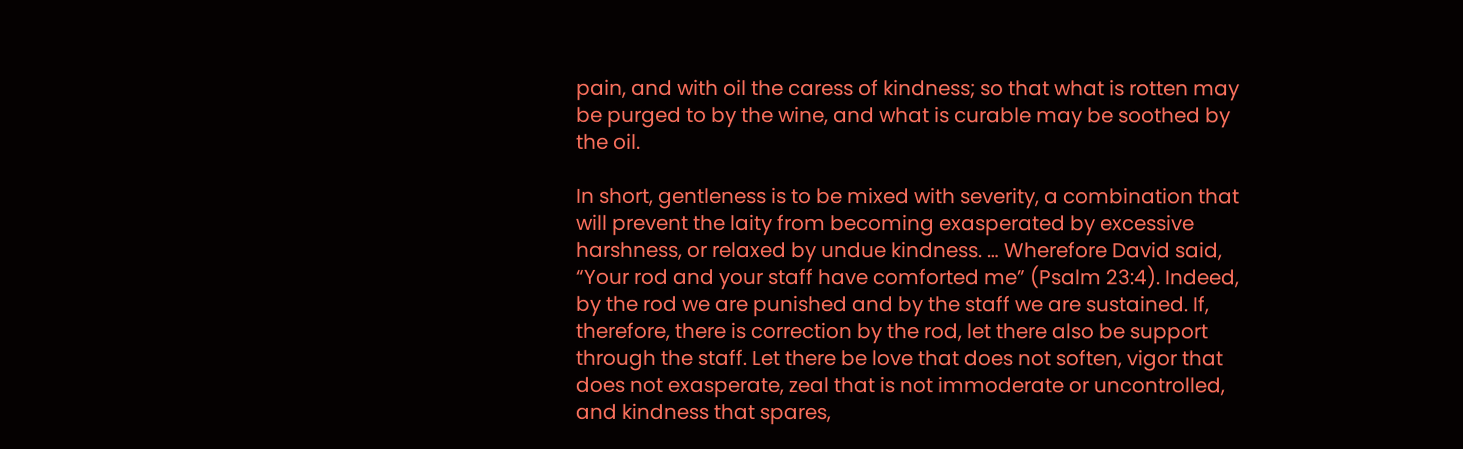pain, and with oil the caress of kindness; so that what is rotten may be purged to by the wine, and what is curable may be soothed by the oil.

In short, gentleness is to be mixed with severity, a combination that will prevent the laity from becoming exasperated by excessive harshness, or relaxed by undue kindness. … Wherefore David said, “Your rod and your staff have comforted me” (Psalm 23:4). Indeed, by the rod we are punished and by the staff we are sustained. If, therefore, there is correction by the rod, let there also be support through the staff. Let there be love that does not soften, vigor that does not exasperate, zeal that is not immoderate or uncontrolled, and kindness that spares,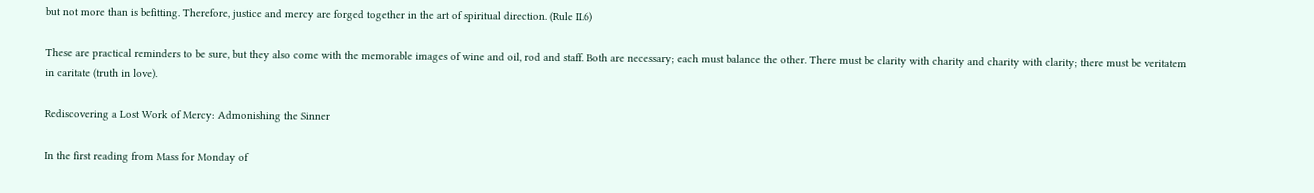but not more than is befitting. Therefore, justice and mercy are forged together in the art of spiritual direction. (Rule II.6)

These are practical reminders to be sure, but they also come with the memorable images of wine and oil, rod and staff. Both are necessary; each must balance the other. There must be clarity with charity and charity with clarity; there must be veritatem in caritate (truth in love).

Rediscovering a Lost Work of Mercy: Admonishing the Sinner

In the first reading from Mass for Monday of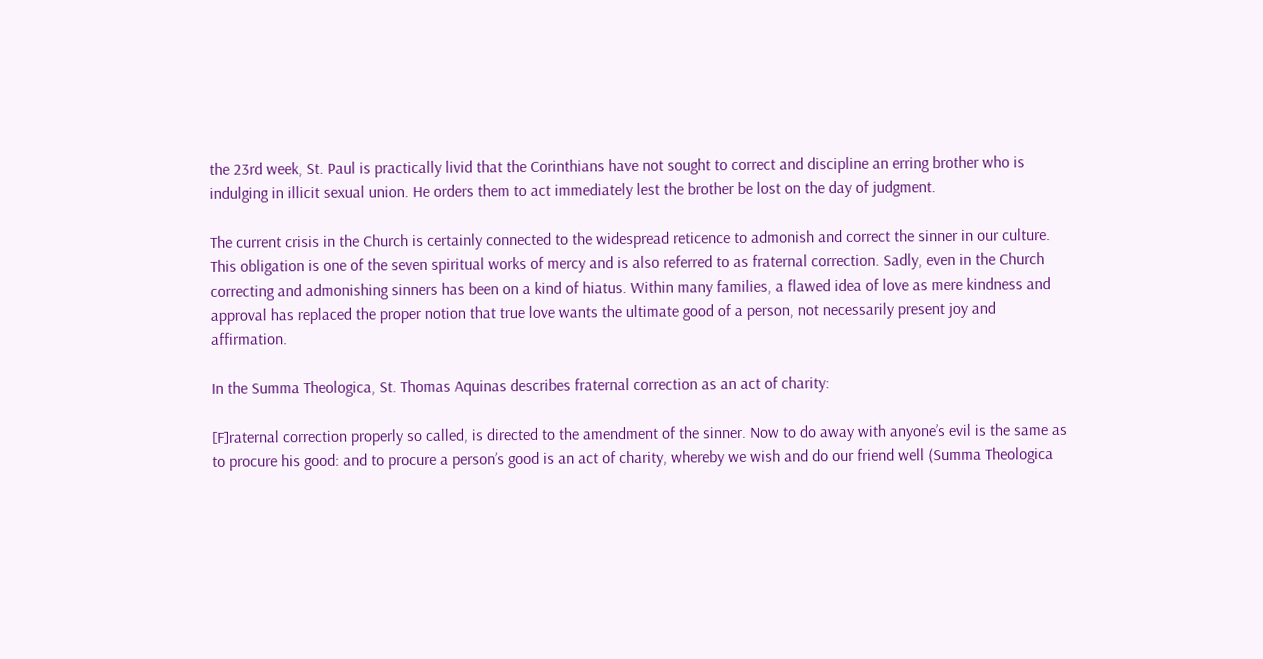the 23rd week, St. Paul is practically livid that the Corinthians have not sought to correct and discipline an erring brother who is indulging in illicit sexual union. He orders them to act immediately lest the brother be lost on the day of judgment.

The current crisis in the Church is certainly connected to the widespread reticence to admonish and correct the sinner in our culture. This obligation is one of the seven spiritual works of mercy and is also referred to as fraternal correction. Sadly, even in the Church correcting and admonishing sinners has been on a kind of hiatus. Within many families, a flawed idea of love as mere kindness and approval has replaced the proper notion that true love wants the ultimate good of a person, not necessarily present joy and affirmation.

In the Summa Theologica, St. Thomas Aquinas describes fraternal correction as an act of charity:

[F]raternal correction properly so called, is directed to the amendment of the sinner. Now to do away with anyone’s evil is the same as to procure his good: and to procure a person’s good is an act of charity, whereby we wish and do our friend well (Summa Theologica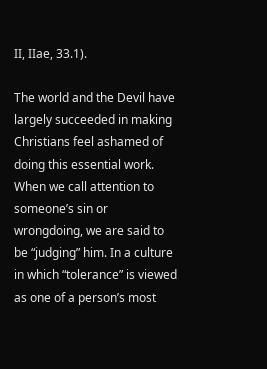II, IIae, 33.1).

The world and the Devil have largely succeeded in making Christians feel ashamed of doing this essential work. When we call attention to someone’s sin or wrongdoing, we are said to be “judging” him. In a culture in which “tolerance” is viewed as one of a person’s most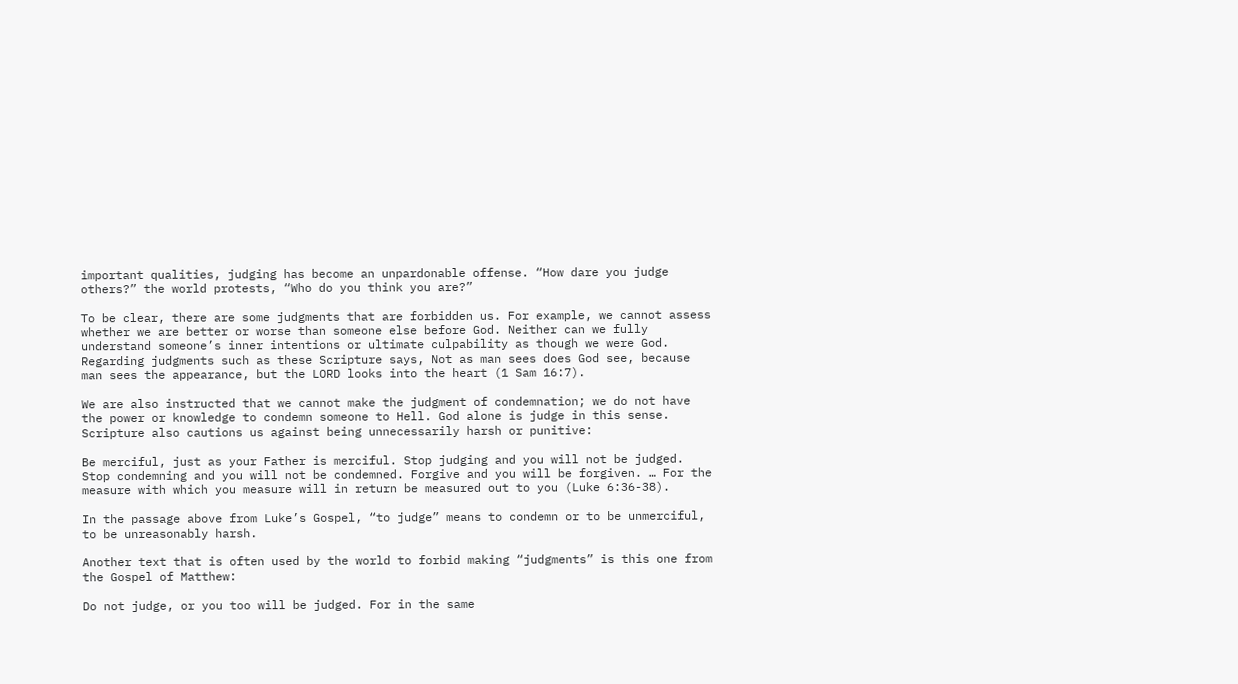important qualities, judging has become an unpardonable offense. “How dare you judge others?” the world protests, “Who do you think you are?”

To be clear, there are some judgments that are forbidden us. For example, we cannot assess whether we are better or worse than someone else before God. Neither can we fully understand someone’s inner intentions or ultimate culpability as though we were God. Regarding judgments such as these Scripture says, Not as man sees does God see, because man sees the appearance, but the LORD looks into the heart (1 Sam 16:7).

We are also instructed that we cannot make the judgment of condemnation; we do not have the power or knowledge to condemn someone to Hell. God alone is judge in this sense. Scripture also cautions us against being unnecessarily harsh or punitive:

Be merciful, just as your Father is merciful. Stop judging and you will not be judged. Stop condemning and you will not be condemned. Forgive and you will be forgiven. … For the measure with which you measure will in return be measured out to you (Luke 6:36-38).

In the passage above from Luke’s Gospel, “to judge” means to condemn or to be unmerciful, to be unreasonably harsh.

Another text that is often used by the world to forbid making “judgments” is this one from the Gospel of Matthew:

Do not judge, or you too will be judged. For in the same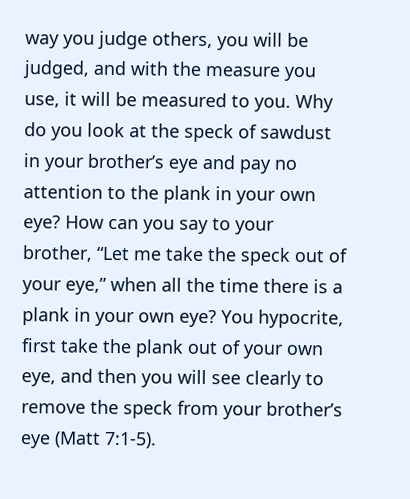way you judge others, you will be judged, and with the measure you use, it will be measured to you. Why do you look at the speck of sawdust in your brother’s eye and pay no attention to the plank in your own eye? How can you say to your brother, “Let me take the speck out of your eye,” when all the time there is a plank in your own eye? You hypocrite, first take the plank out of your own eye, and then you will see clearly to remove the speck from your brother’s eye (Matt 7:1-5).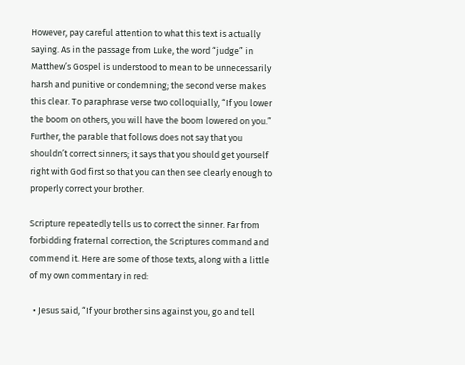However, pay careful attention to what this text is actually saying. As in the passage from Luke, the word “judge” in Matthew’s Gospel is understood to mean to be unnecessarily harsh and punitive or condemning; the second verse makes this clear. To paraphrase verse two colloquially, “If you lower the boom on others, you will have the boom lowered on you.” Further, the parable that follows does not say that you shouldn’t correct sinners; it says that you should get yourself right with God first so that you can then see clearly enough to properly correct your brother.

Scripture repeatedly tells us to correct the sinner. Far from forbidding fraternal correction, the Scriptures command and commend it. Here are some of those texts, along with a little of my own commentary in red:

  • Jesus said, “If your brother sins against you, go and tell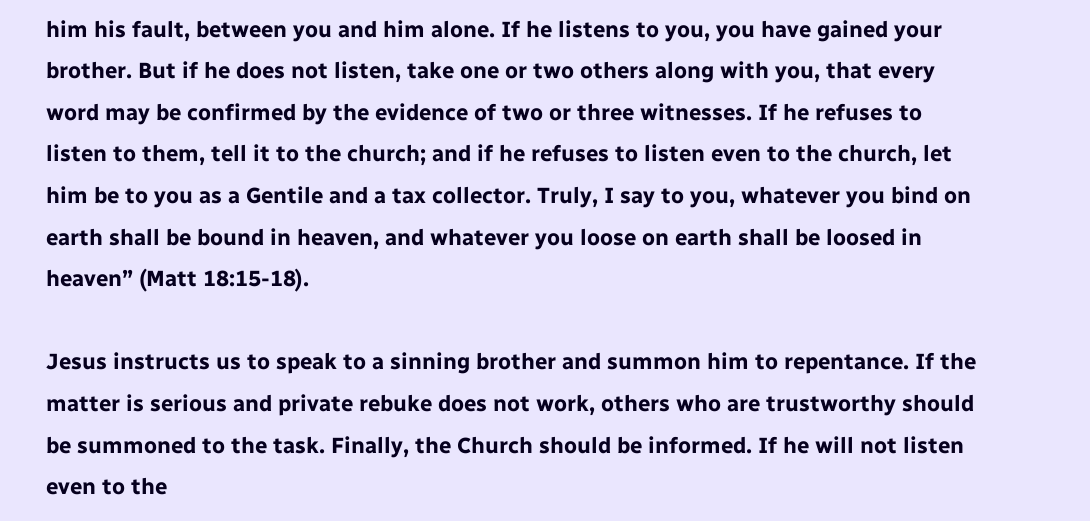him his fault, between you and him alone. If he listens to you, you have gained your brother. But if he does not listen, take one or two others along with you, that every word may be confirmed by the evidence of two or three witnesses. If he refuses to listen to them, tell it to the church; and if he refuses to listen even to the church, let him be to you as a Gentile and a tax collector. Truly, I say to you, whatever you bind on earth shall be bound in heaven, and whatever you loose on earth shall be loosed in heaven” (Matt 18:15-18).

Jesus instructs us to speak to a sinning brother and summon him to repentance. If the matter is serious and private rebuke does not work, others who are trustworthy should be summoned to the task. Finally, the Church should be informed. If he will not listen even to the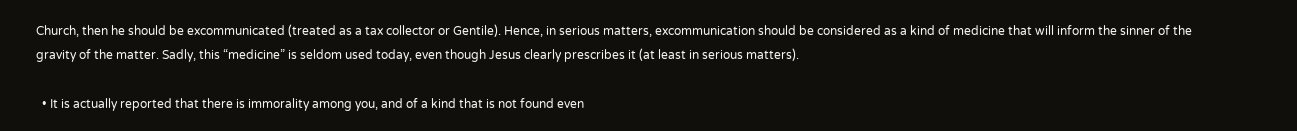Church, then he should be excommunicated (treated as a tax collector or Gentile). Hence, in serious matters, excommunication should be considered as a kind of medicine that will inform the sinner of the gravity of the matter. Sadly, this “medicine” is seldom used today, even though Jesus clearly prescribes it (at least in serious matters).

  • It is actually reported that there is immorality among you, and of a kind that is not found even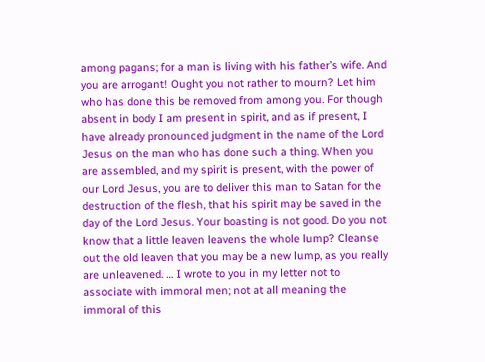among pagans; for a man is living with his father’s wife. And you are arrogant! Ought you not rather to mourn? Let him who has done this be removed from among you. For though absent in body I am present in spirit, and as if present, I have already pronounced judgment in the name of the Lord Jesus on the man who has done such a thing. When you are assembled, and my spirit is present, with the power of our Lord Jesus, you are to deliver this man to Satan for the destruction of the flesh, that his spirit may be saved in the day of the Lord Jesus. Your boasting is not good. Do you not know that a little leaven leavens the whole lump? Cleanse out the old leaven that you may be a new lump, as you really are unleavened. … I wrote to you in my letter not to associate with immoral men; not at all meaning the immoral of this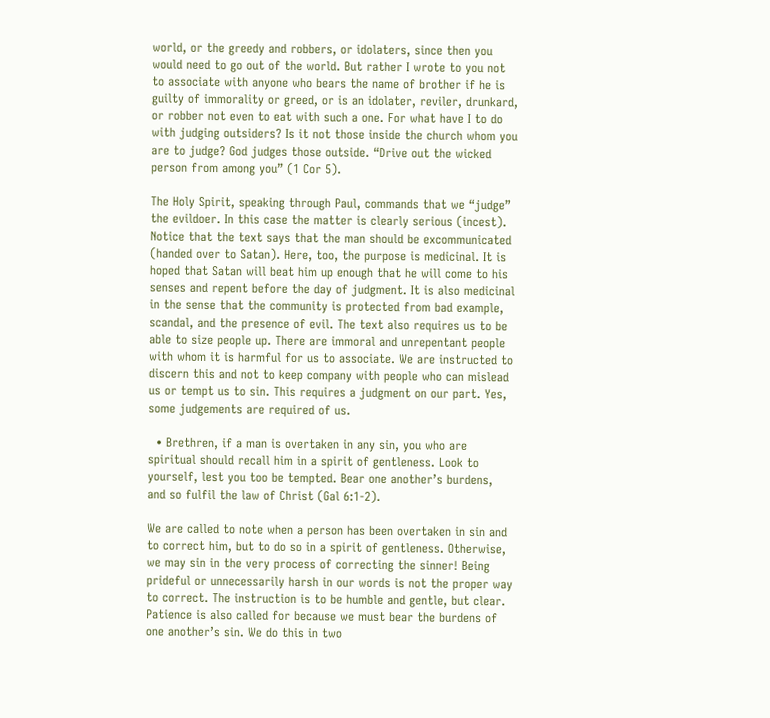world, or the greedy and robbers, or idolaters, since then you would need to go out of the world. But rather I wrote to you not to associate with anyone who bears the name of brother if he is guilty of immorality or greed, or is an idolater, reviler, drunkard, or robber not even to eat with such a one. For what have I to do with judging outsiders? Is it not those inside the church whom you are to judge? God judges those outside. “Drive out the wicked person from among you” (1 Cor 5).

The Holy Spirit, speaking through Paul, commands that we “judge” the evildoer. In this case the matter is clearly serious (incest). Notice that the text says that the man should be excommunicated (handed over to Satan). Here, too, the purpose is medicinal. It is hoped that Satan will beat him up enough that he will come to his senses and repent before the day of judgment. It is also medicinal in the sense that the community is protected from bad example, scandal, and the presence of evil. The text also requires us to be able to size people up. There are immoral and unrepentant people with whom it is harmful for us to associate. We are instructed to discern this and not to keep company with people who can mislead us or tempt us to sin. This requires a judgment on our part. Yes, some judgements are required of us.

  • Brethren, if a man is overtaken in any sin, you who are spiritual should recall him in a spirit of gentleness. Look to yourself, lest you too be tempted. Bear one another’s burdens, and so fulfil the law of Christ (Gal 6:1-2).

We are called to note when a person has been overtaken in sin and to correct him, but to do so in a spirit of gentleness. Otherwise, we may sin in the very process of correcting the sinner! Being prideful or unnecessarily harsh in our words is not the proper way to correct. The instruction is to be humble and gentle, but clear. Patience is also called for because we must bear the burdens of one another’s sin. We do this in two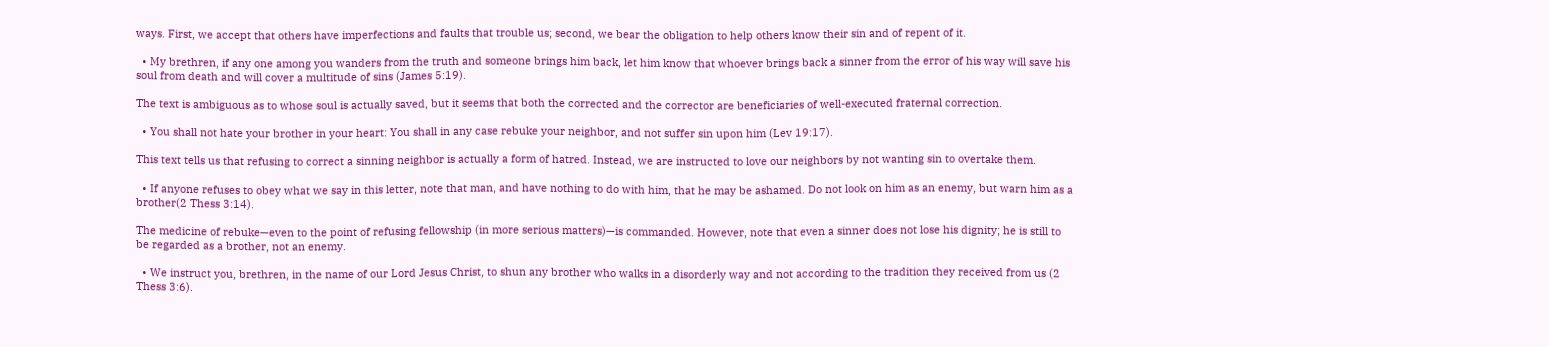ways. First, we accept that others have imperfections and faults that trouble us; second, we bear the obligation to help others know their sin and of repent of it.

  • My brethren, if any one among you wanders from the truth and someone brings him back, let him know that whoever brings back a sinner from the error of his way will save his soul from death and will cover a multitude of sins (James 5:19).

The text is ambiguous as to whose soul is actually saved, but it seems that both the corrected and the corrector are beneficiaries of well-executed fraternal correction.

  • You shall not hate your brother in your heart: You shall in any case rebuke your neighbor, and not suffer sin upon him (Lev 19:17).

This text tells us that refusing to correct a sinning neighbor is actually a form of hatred. Instead, we are instructed to love our neighbors by not wanting sin to overtake them.

  • If anyone refuses to obey what we say in this letter, note that man, and have nothing to do with him, that he may be ashamed. Do not look on him as an enemy, but warn him as a brother(2 Thess 3:14).

The medicine of rebuke—even to the point of refusing fellowship (in more serious matters)—is commanded. However, note that even a sinner does not lose his dignity; he is still to be regarded as a brother, not an enemy.

  • We instruct you, brethren, in the name of our Lord Jesus Christ, to shun any brother who walks in a disorderly way and not according to the tradition they received from us (2 Thess 3:6).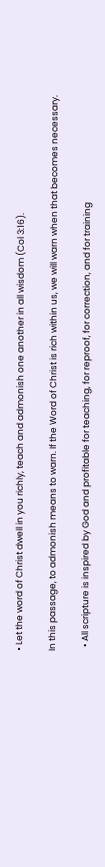• Let the word of Christ dwell in you richly, teach and admonish one another in all wisdom (Col 3:16).

In this passage, to admonish means to warn. If the Word of Christ is rich within us, we will warn when that becomes necessary.

  • All scripture is inspired by God and profitable for teaching, for reproof, for correction, and for training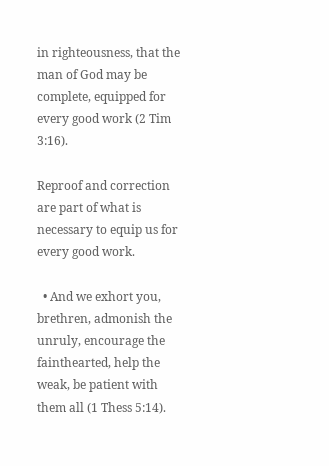in righteousness, that the man of God may be complete, equipped for every good work (2 Tim 3:16).

Reproof and correction are part of what is necessary to equip us for every good work.

  • And we exhort you, brethren, admonish the unruly, encourage the fainthearted, help the weak, be patient with them all (1 Thess 5:14).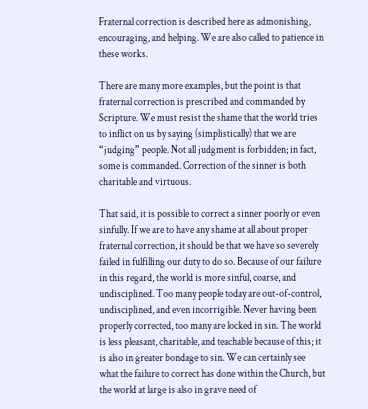Fraternal correction is described here as admonishing, encouraging, and helping. We are also called to patience in these works.

There are many more examples, but the point is that fraternal correction is prescribed and commanded by Scripture. We must resist the shame that the world tries to inflict on us by saying (simplistically) that we are “judging” people. Not all judgment is forbidden; in fact, some is commanded. Correction of the sinner is both charitable and virtuous.

That said, it is possible to correct a sinner poorly or even sinfully. If we are to have any shame at all about proper fraternal correction, it should be that we have so severely failed in fulfilling our duty to do so. Because of our failure in this regard, the world is more sinful, coarse, and undisciplined. Too many people today are out-of-control, undisciplined, and even incorrigible. Never having been properly corrected, too many are locked in sin. The world is less pleasant, charitable, and teachable because of this; it is also in greater bondage to sin. We can certainly see what the failure to correct has done within the Church, but the world at large is also in grave need of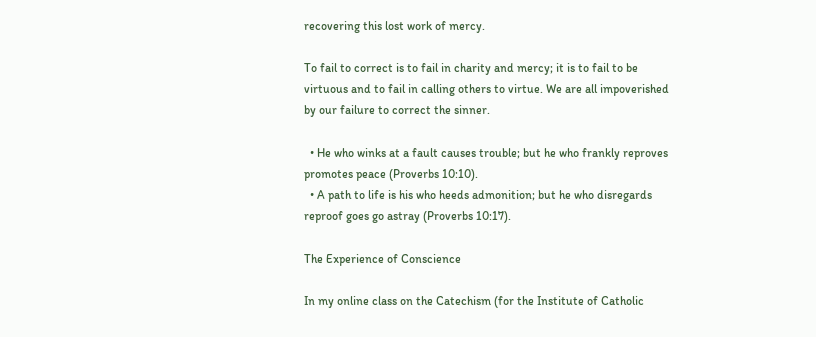recovering this lost work of mercy.

To fail to correct is to fail in charity and mercy; it is to fail to be virtuous and to fail in calling others to virtue. We are all impoverished by our failure to correct the sinner.

  • He who winks at a fault causes trouble; but he who frankly reproves promotes peace (Proverbs 10:10).
  • A path to life is his who heeds admonition; but he who disregards reproof goes go astray (Proverbs 10:17).

The Experience of Conscience

In my online class on the Catechism (for the Institute of Catholic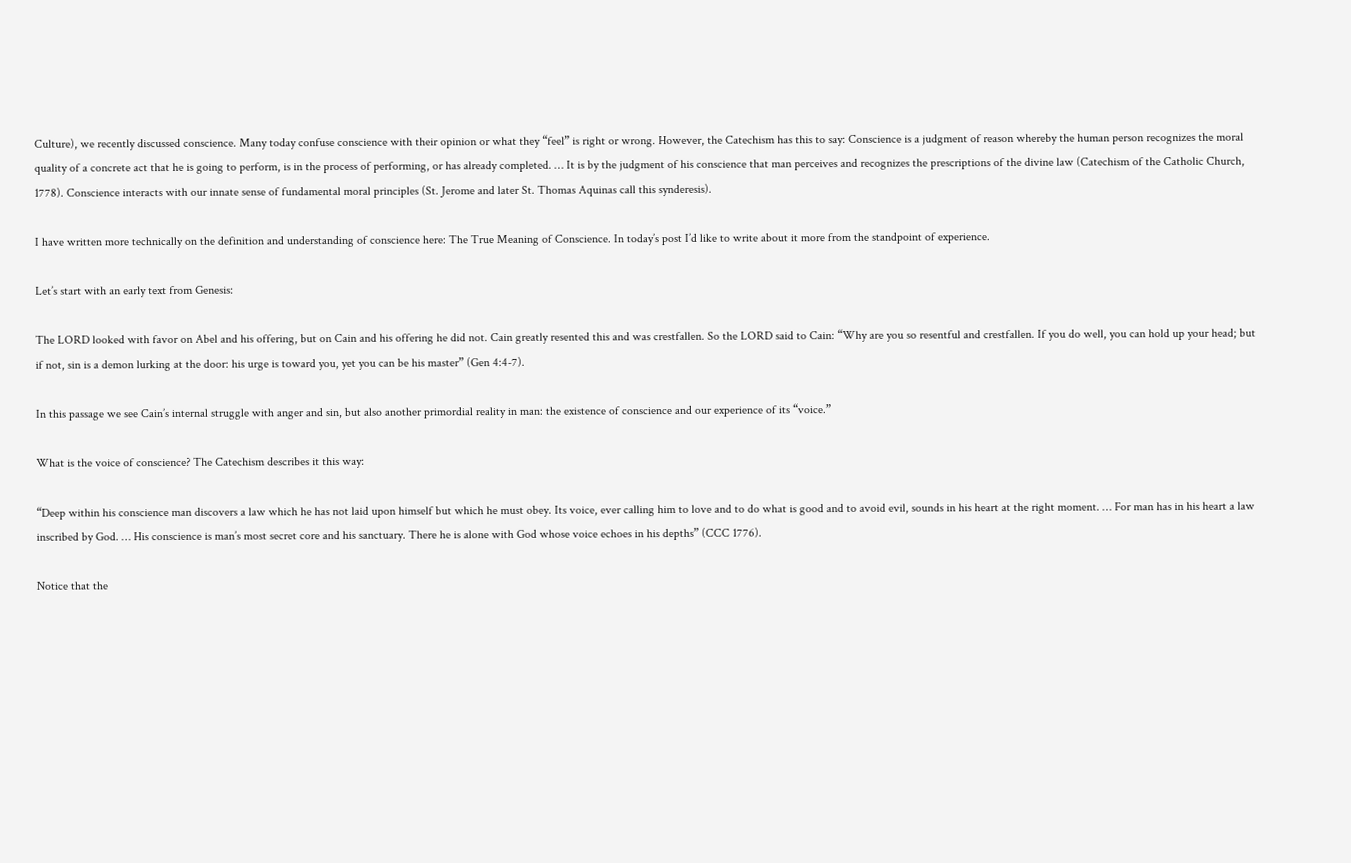Culture), we recently discussed conscience. Many today confuse conscience with their opinion or what they “feel” is right or wrong. However, the Catechism has this to say: Conscience is a judgment of reason whereby the human person recognizes the moral quality of a concrete act that he is going to perform, is in the process of performing, or has already completed. … It is by the judgment of his conscience that man perceives and recognizes the prescriptions of the divine law (Catechism of the Catholic Church, 1778). Conscience interacts with our innate sense of fundamental moral principles (St. Jerome and later St. Thomas Aquinas call this synderesis).

I have written more technically on the definition and understanding of conscience here: The True Meaning of Conscience. In today’s post I’d like to write about it more from the standpoint of experience.

Let’s start with an early text from Genesis:

The LORD looked with favor on Abel and his offering, but on Cain and his offering he did not. Cain greatly resented this and was crestfallen. So the LORD said to Cain: “Why are you so resentful and crestfallen. If you do well, you can hold up your head; but if not, sin is a demon lurking at the door: his urge is toward you, yet you can be his master” (Gen 4:4-7).

In this passage we see Cain’s internal struggle with anger and sin, but also another primordial reality in man: the existence of conscience and our experience of its “voice.”

What is the voice of conscience? The Catechism describes it this way:

“Deep within his conscience man discovers a law which he has not laid upon himself but which he must obey. Its voice, ever calling him to love and to do what is good and to avoid evil, sounds in his heart at the right moment. … For man has in his heart a law inscribed by God. … His conscience is man’s most secret core and his sanctuary. There he is alone with God whose voice echoes in his depths” (CCC 1776).

Notice that the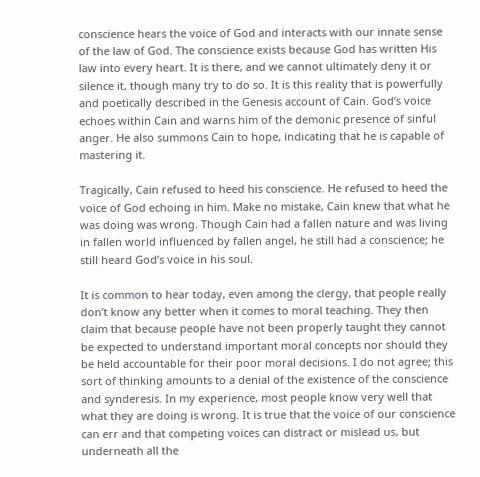conscience hears the voice of God and interacts with our innate sense of the law of God. The conscience exists because God has written His law into every heart. It is there, and we cannot ultimately deny it or silence it, though many try to do so. It is this reality that is powerfully and poetically described in the Genesis account of Cain. God’s voice echoes within Cain and warns him of the demonic presence of sinful anger. He also summons Cain to hope, indicating that he is capable of mastering it.

Tragically, Cain refused to heed his conscience. He refused to heed the voice of God echoing in him. Make no mistake, Cain knew that what he was doing was wrong. Though Cain had a fallen nature and was living in fallen world influenced by fallen angel, he still had a conscience; he still heard God’s voice in his soul.

It is common to hear today, even among the clergy, that people really don’t know any better when it comes to moral teaching. They then claim that because people have not been properly taught they cannot be expected to understand important moral concepts nor should they be held accountable for their poor moral decisions. I do not agree; this sort of thinking amounts to a denial of the existence of the conscience and synderesis. In my experience, most people know very well that what they are doing is wrong. It is true that the voice of our conscience can err and that competing voices can distract or mislead us, but underneath all the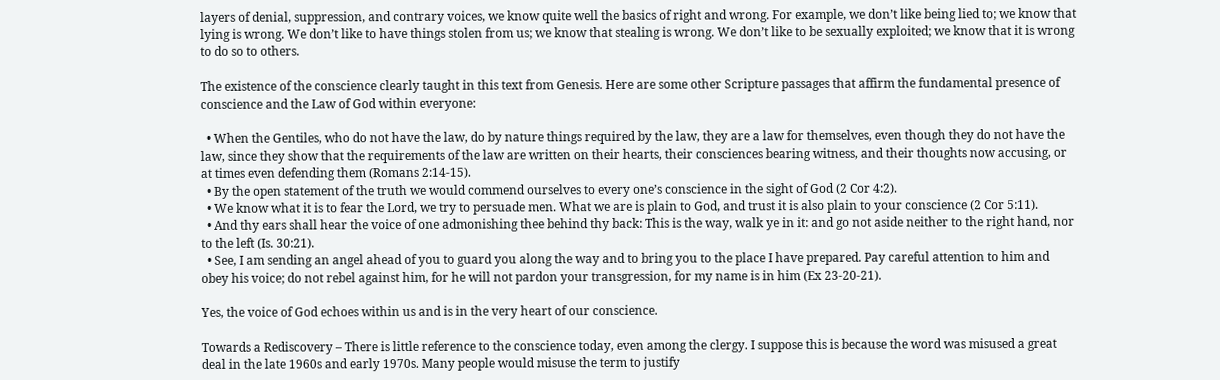layers of denial, suppression, and contrary voices, we know quite well the basics of right and wrong. For example, we don’t like being lied to; we know that lying is wrong. We don’t like to have things stolen from us; we know that stealing is wrong. We don’t like to be sexually exploited; we know that it is wrong to do so to others.

The existence of the conscience clearly taught in this text from Genesis. Here are some other Scripture passages that affirm the fundamental presence of conscience and the Law of God within everyone:

  • When the Gentiles, who do not have the law, do by nature things required by the law, they are a law for themselves, even though they do not have the law, since they show that the requirements of the law are written on their hearts, their consciences bearing witness, and their thoughts now accusing, or at times even defending them (Romans 2:14-15).
  • By the open statement of the truth we would commend ourselves to every one’s conscience in the sight of God (2 Cor 4:2).
  • We know what it is to fear the Lord, we try to persuade men. What we are is plain to God, and trust it is also plain to your conscience (2 Cor 5:11).
  • And thy ears shall hear the voice of one admonishing thee behind thy back: This is the way, walk ye in it: and go not aside neither to the right hand, nor to the left (Is. 30:21).
  • See, I am sending an angel ahead of you to guard you along the way and to bring you to the place I have prepared. Pay careful attention to him and obey his voice; do not rebel against him, for he will not pardon your transgression, for my name is in him (Ex 23-20-21).

Yes, the voice of God echoes within us and is in the very heart of our conscience.

Towards a Rediscovery – There is little reference to the conscience today, even among the clergy. I suppose this is because the word was misused a great deal in the late 1960s and early 1970s. Many people would misuse the term to justify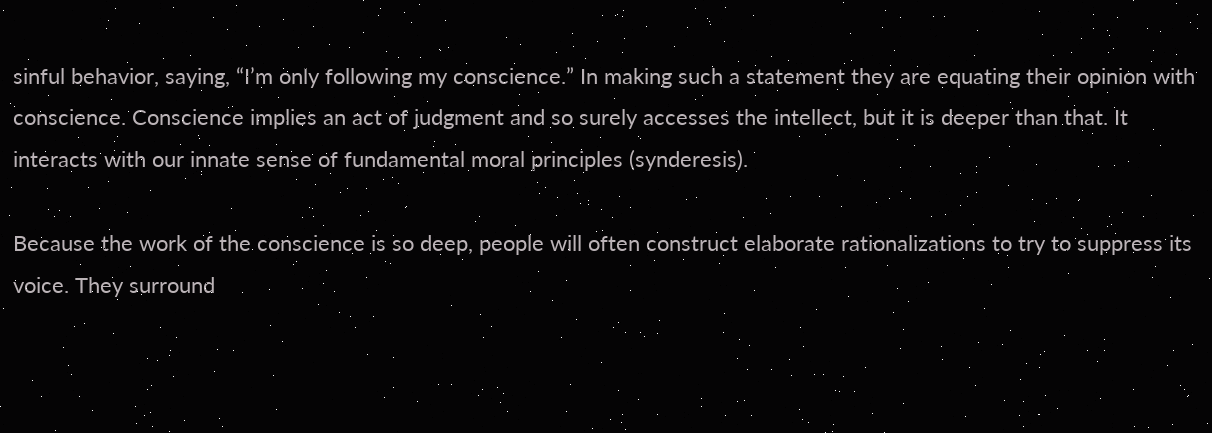sinful behavior, saying, “I’m only following my conscience.” In making such a statement they are equating their opinion with conscience. Conscience implies an act of judgment and so surely accesses the intellect, but it is deeper than that. It interacts with our innate sense of fundamental moral principles (synderesis).

Because the work of the conscience is so deep, people will often construct elaborate rationalizations to try to suppress its voice. They surround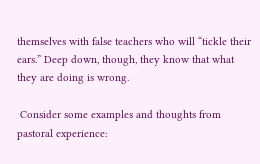themselves with false teachers who will “tickle their ears.” Deep down, though, they know that what they are doing is wrong.

 Consider some examples and thoughts from pastoral experience: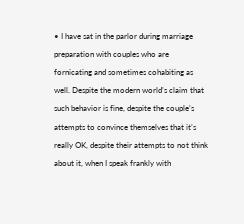• I have sat in the parlor during marriage preparation with couples who are fornicating and sometimes cohabiting as well. Despite the modern world’s claim that such behavior is fine, despite the couple’s attempts to convince themselves that it’s really OK, despite their attempts to not think about it, when I speak frankly with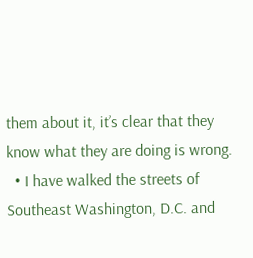them about it, it’s clear that they know what they are doing is wrong.
  • I have walked the streets of Southeast Washington, D.C. and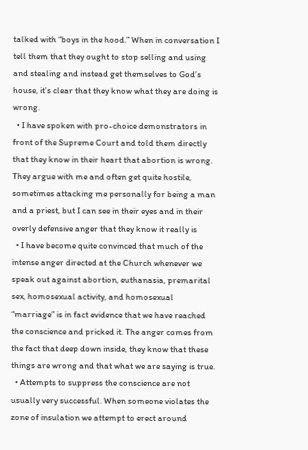talked with “boys in the hood.” When in conversation I tell them that they ought to stop selling and using and stealing and instead get themselves to God’s house, it’s clear that they know what they are doing is wrong.
  • I have spoken with pro-choice demonstrators in front of the Supreme Court and told them directly that they know in their heart that abortion is wrong. They argue with me and often get quite hostile, sometimes attacking me personally for being a man and a priest, but I can see in their eyes and in their overly defensive anger that they know it really is
  • I have become quite convinced that much of the intense anger directed at the Church whenever we speak out against abortion, euthanasia, premarital sex, homosexual activity, and homosexual “marriage” is in fact evidence that we have reached the conscience and pricked it. The anger comes from the fact that deep down inside, they know that these things are wrong and that what we are saying is true.
  • Attempts to suppress the conscience are not usually very successful. When someone violates the zone of insulation we attempt to erect around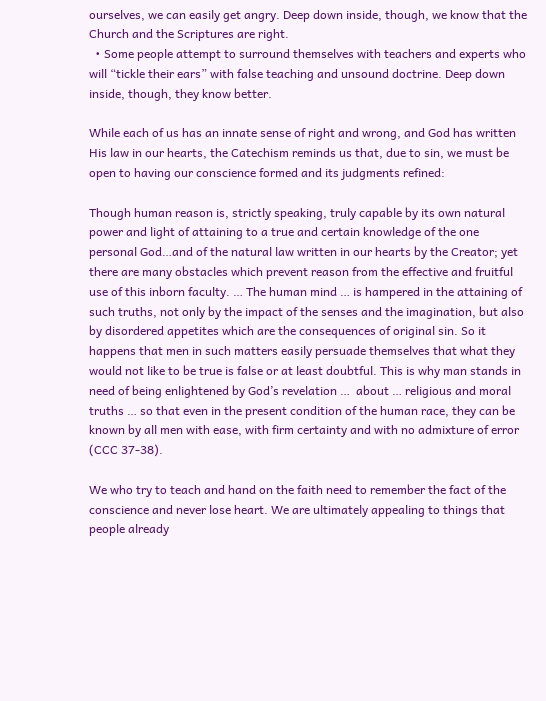ourselves, we can easily get angry. Deep down inside, though, we know that the Church and the Scriptures are right.
  • Some people attempt to surround themselves with teachers and experts who will “tickle their ears” with false teaching and unsound doctrine. Deep down inside, though, they know better.

While each of us has an innate sense of right and wrong, and God has written His law in our hearts, the Catechism reminds us that, due to sin, we must be open to having our conscience formed and its judgments refined:

Though human reason is, strictly speaking, truly capable by its own natural power and light of attaining to a true and certain knowledge of the one personal God…and of the natural law written in our hearts by the Creator; yet there are many obstacles which prevent reason from the effective and fruitful use of this inborn faculty. … The human mind … is hampered in the attaining of such truths, not only by the impact of the senses and the imagination, but also by disordered appetites which are the consequences of original sin. So it happens that men in such matters easily persuade themselves that what they would not like to be true is false or at least doubtful. This is why man stands in need of being enlightened by God’s revelation …  about … religious and moral truths … so that even in the present condition of the human race, they can be known by all men with ease, with firm certainty and with no admixture of error (CCC 37-38).

We who try to teach and hand on the faith need to remember the fact of the conscience and never lose heart. We are ultimately appealing to things that people already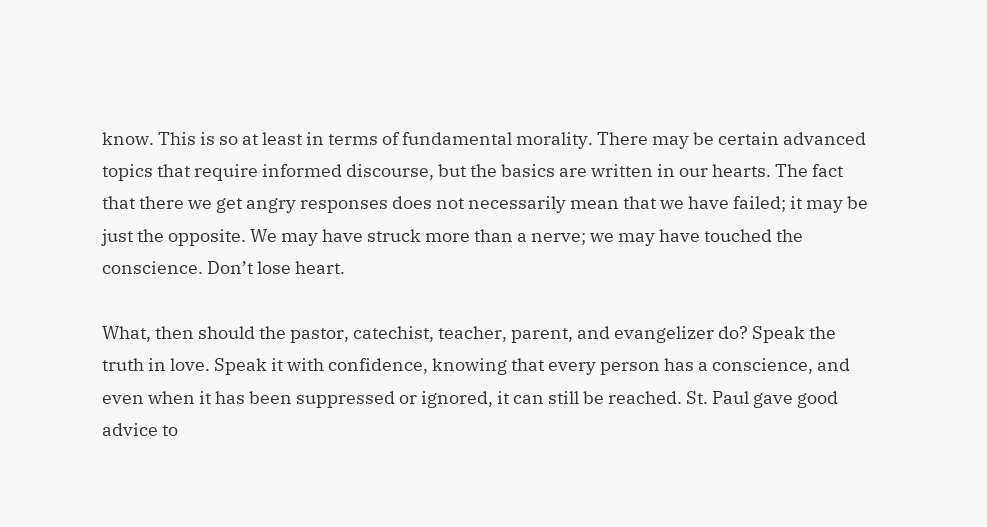know. This is so at least in terms of fundamental morality. There may be certain advanced topics that require informed discourse, but the basics are written in our hearts. The fact that there we get angry responses does not necessarily mean that we have failed; it may be just the opposite. We may have struck more than a nerve; we may have touched the conscience. Don’t lose heart.

What, then should the pastor, catechist, teacher, parent, and evangelizer do? Speak the truth in love. Speak it with confidence, knowing that every person has a conscience, and even when it has been suppressed or ignored, it can still be reached. St. Paul gave good advice to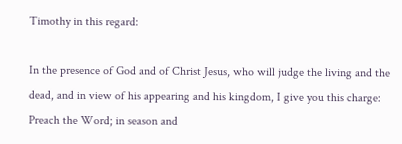Timothy in this regard:

In the presence of God and of Christ Jesus, who will judge the living and the dead, and in view of his appearing and his kingdom, I give you this charge: Preach the Word; in season and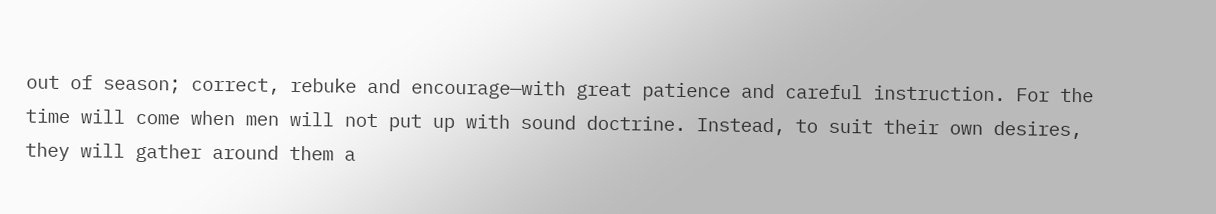out of season; correct, rebuke and encourage—with great patience and careful instruction. For the time will come when men will not put up with sound doctrine. Instead, to suit their own desires, they will gather around them a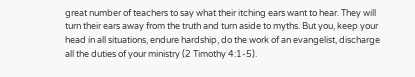great number of teachers to say what their itching ears want to hear. They will turn their ears away from the truth and turn aside to myths. But you, keep your head in all situations, endure hardship, do the work of an evangelist, discharge all the duties of your ministry (2 Timothy 4:1-5).